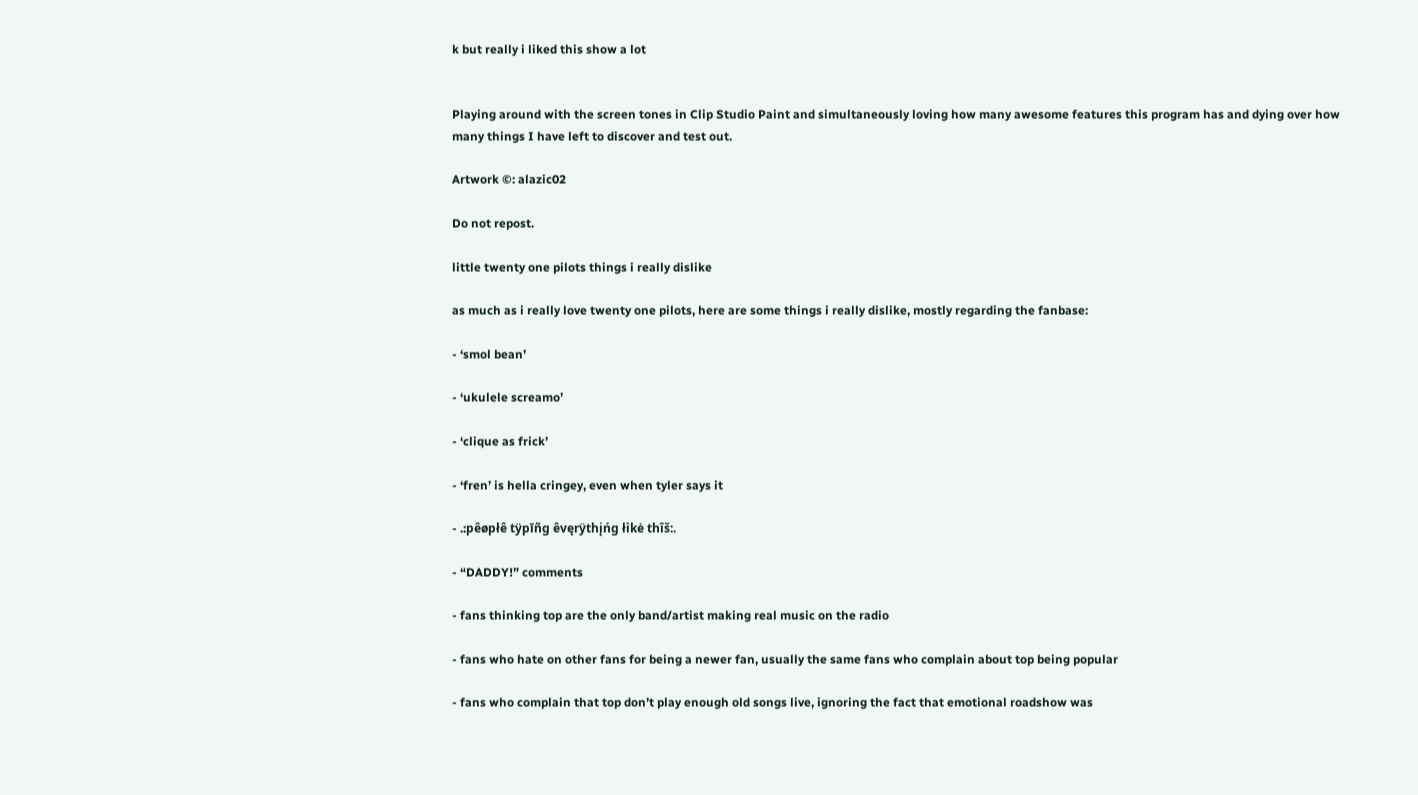k but really i liked this show a lot


Playing around with the screen tones in Clip Studio Paint and simultaneously loving how many awesome features this program has and dying over how many things I have left to discover and test out.

Artwork ©: alazic02

Do not repost.

little twenty one pilots things i really dislike

as much as i really love twenty one pilots, here are some things i really dislike, mostly regarding the fanbase:

- ‘smol bean’

- ‘ukulele screamo’

- ‘clique as frick’

- ‘fren’ is hella cringey, even when tyler says it

- .:pêøpłê tÿpīñg êvęrÿthįńg łìkė thîš:.

- “DADDY!” comments

- fans thinking top are the only band/artist making real music on the radio

- fans who hate on other fans for being a newer fan, usually the same fans who complain about top being popular

- fans who complain that top don’t play enough old songs live, ignoring the fact that emotional roadshow was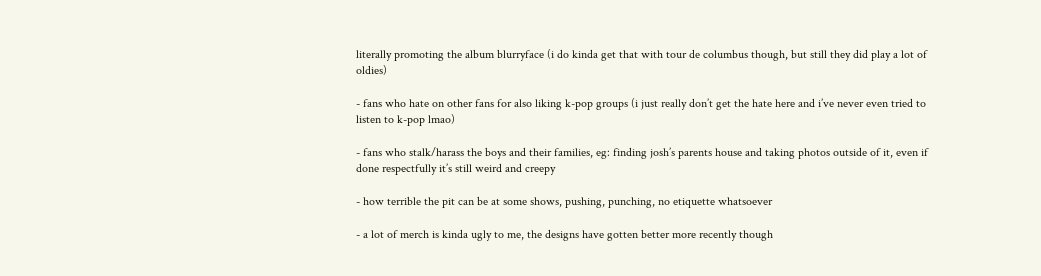literally promoting the album blurryface (i do kinda get that with tour de columbus though, but still they did play a lot of oldies)

- fans who hate on other fans for also liking k-pop groups (i just really don’t get the hate here and i’ve never even tried to listen to k-pop lmao)

- fans who stalk/harass the boys and their families, eg: finding josh’s parents house and taking photos outside of it, even if done respectfully it’s still weird and creepy

- how terrible the pit can be at some shows, pushing, punching, no etiquette whatsoever

- a lot of merch is kinda ugly to me, the designs have gotten better more recently though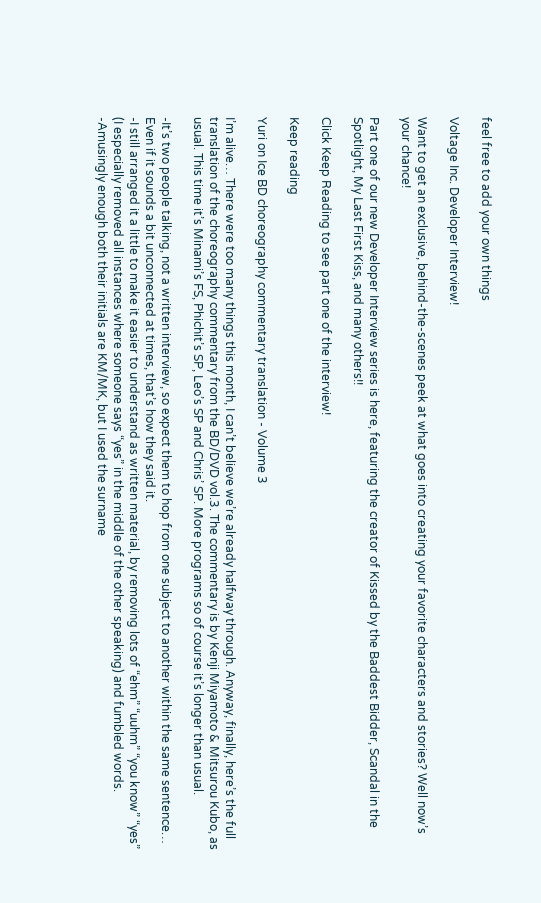feel free to add your own things

Voltage Inc. Developer Interview!

Want to get an exclusive, behind-the-scenes peek at what goes into creating your favorite characters and stories? Well now’s your chance!

Part one of our new Developer Interview series is here, featuring the creator of Kissed by the Baddest Bidder, Scandal in the Spotlight, My Last First Kiss, and many others!!

Click Keep Reading to see part one of the interview!

Keep reading

Yuri on Ice BD choreography commentary translation - Volume 3

I’m alive… There were too many things this month, I can’t believe we’re already halfway through. Anyway, finally, here’s the full translation of the choreography commentary from the BD/DVD vol.3. The commentary is by Kenji Miyamoto & Mitsurou Kubo, as usual. This time it’s Minami’s FS, Phichit’s SP, Leo’s SP and Chris’ SP. More programs so of course it’s longer than usual.

-It’s two people talking, not a written interview, so expect them to hop from one subject to another within the same sentence… Even if it sounds a bit unconnected at times, that’s how they said it.
-I still arranged it a little to make it easier to understand as written material, by removing lots of “ehm” “uuhm” “you know” “yes” (I especially removed all instances where someone says “yes” in the middle of the other speaking) and fumbled words.
-Amusingly enough both their initials are KM/MK, but I used the surname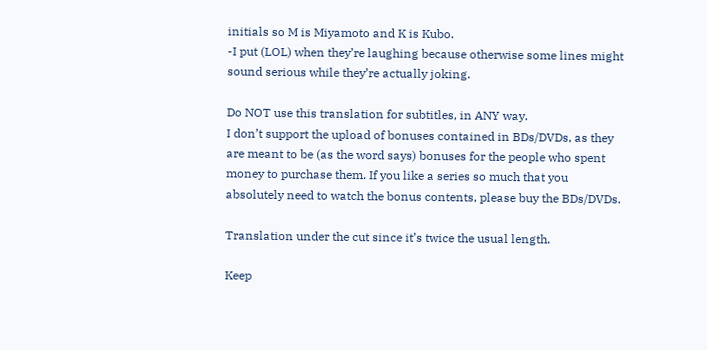initials so M is Miyamoto and K is Kubo.
-I put (LOL) when they’re laughing because otherwise some lines might sound serious while they’re actually joking.

Do NOT use this translation for subtitles, in ANY way.
I don’t support the upload of bonuses contained in BDs/DVDs, as they are meant to be (as the word says) bonuses for the people who spent money to purchase them. If you like a series so much that you absolutely need to watch the bonus contents, please buy the BDs/DVDs.

Translation under the cut since it’s twice the usual length.

Keep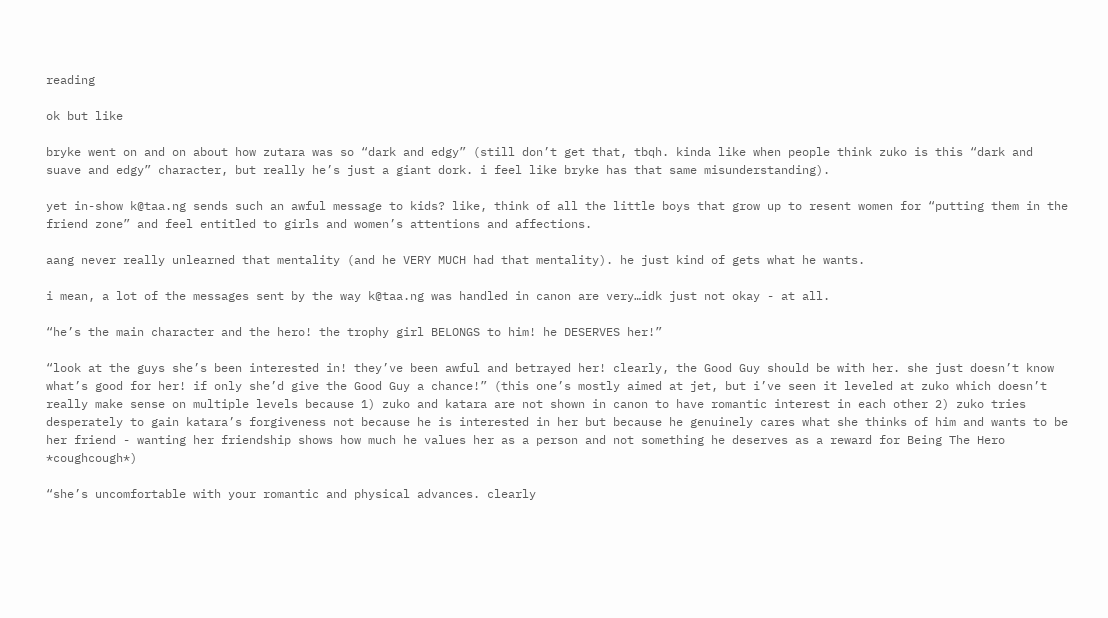reading

ok but like

bryke went on and on about how zutara was so “dark and edgy” (still don’t get that, tbqh. kinda like when people think zuko is this “dark and suave and edgy” character, but really he’s just a giant dork. i feel like bryke has that same misunderstanding).

yet in-show k@taa.ng sends such an awful message to kids? like, think of all the little boys that grow up to resent women for “putting them in the friend zone” and feel entitled to girls and women’s attentions and affections.

aang never really unlearned that mentality (and he VERY MUCH had that mentality). he just kind of gets what he wants.

i mean, a lot of the messages sent by the way k@taa.ng was handled in canon are very…idk just not okay - at all.

“he’s the main character and the hero! the trophy girl BELONGS to him! he DESERVES her!”

“look at the guys she’s been interested in! they’ve been awful and betrayed her! clearly, the Good Guy should be with her. she just doesn’t know what’s good for her! if only she’d give the Good Guy a chance!” (this one’s mostly aimed at jet, but i’ve seen it leveled at zuko which doesn’t really make sense on multiple levels because 1) zuko and katara are not shown in canon to have romantic interest in each other 2) zuko tries desperately to gain katara’s forgiveness not because he is interested in her but because he genuinely cares what she thinks of him and wants to be her friend - wanting her friendship shows how much he values her as a person and not something he deserves as a reward for Being The Hero *coughcough*)

“she’s uncomfortable with your romantic and physical advances. clearly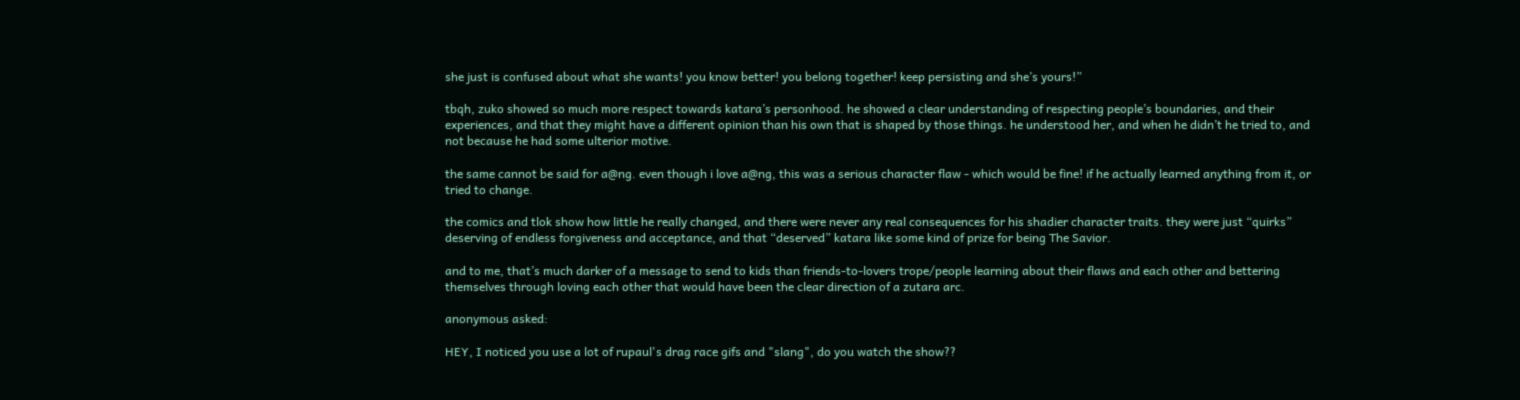she just is confused about what she wants! you know better! you belong together! keep persisting and she’s yours!”

tbqh, zuko showed so much more respect towards katara’s personhood. he showed a clear understanding of respecting people’s boundaries, and their experiences, and that they might have a different opinion than his own that is shaped by those things. he understood her, and when he didn’t he tried to, and not because he had some ulterior motive.

the same cannot be said for a@ng. even though i love a@ng, this was a serious character flaw - which would be fine! if he actually learned anything from it, or tried to change.

the comics and tlok show how little he really changed, and there were never any real consequences for his shadier character traits. they were just “quirks” deserving of endless forgiveness and acceptance, and that “deserved” katara like some kind of prize for being The Savior.

and to me, that’s much darker of a message to send to kids than friends-to-lovers trope/people learning about their flaws and each other and bettering themselves through loving each other that would have been the clear direction of a zutara arc.

anonymous asked:

HEY, I noticed you use a lot of rupaul's drag race gifs and "slang", do you watch the show??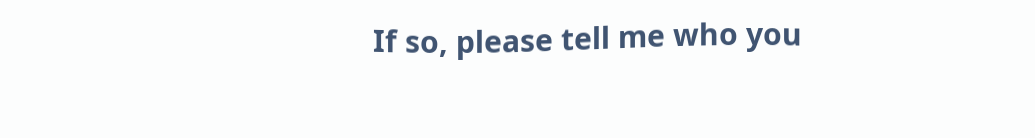If so, please tell me who you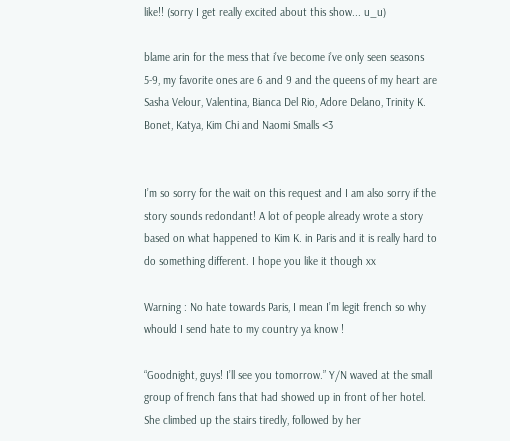like!! (sorry I get really excited about this show... u_u)

blame arin for the mess that i’ve become i’ve only seen seasons 5-9, my favorite ones are 6 and 9 and the queens of my heart are Sasha Velour, Valentina, Bianca Del Rio, Adore Delano, Trinity K. Bonet, Katya, Kim Chi and Naomi Smalls <3


I’m so sorry for the wait on this request and I am also sorry if the story sounds redondant! A lot of people already wrote a story based on what happened to Kim K. in Paris and it is really hard to do something different. I hope you like it though xx

Warning : No hate towards Paris, I mean I’m legit french so why whould I send hate to my country ya know !

“Goodnight, guys! I’ll see you tomorrow.” Y/N waved at the small group of french fans that had showed up in front of her hotel. She climbed up the stairs tiredly, followed by her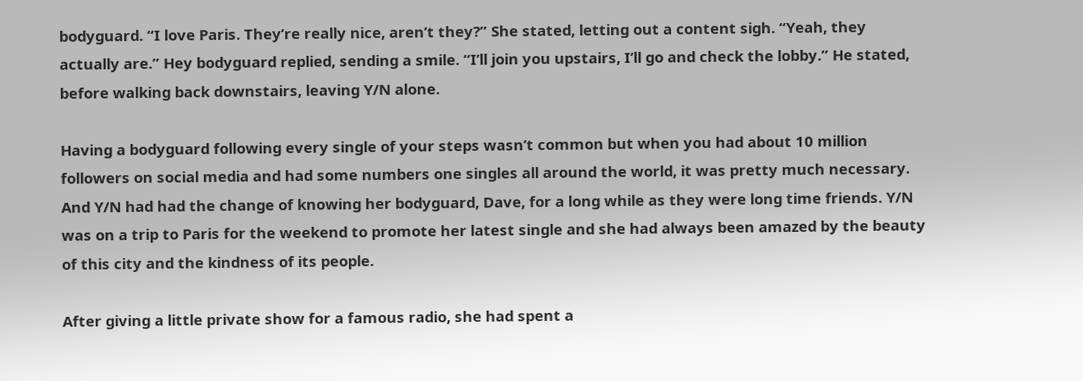bodyguard. “I love Paris. They’re really nice, aren’t they?” She stated, letting out a content sigh. “Yeah, they actually are.” Hey bodyguard replied, sending a smile. “I’ll join you upstairs, I’ll go and check the lobby.” He stated, before walking back downstairs, leaving Y/N alone.

Having a bodyguard following every single of your steps wasn’t common but when you had about 10 million followers on social media and had some numbers one singles all around the world, it was pretty much necessary. And Y/N had had the change of knowing her bodyguard, Dave, for a long while as they were long time friends. Y/N was on a trip to Paris for the weekend to promote her latest single and she had always been amazed by the beauty of this city and the kindness of its people.

After giving a little private show for a famous radio, she had spent a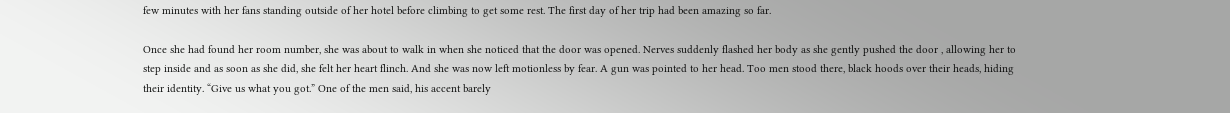few minutes with her fans standing outside of her hotel before climbing to get some rest. The first day of her trip had been amazing so far.

Once she had found her room number, she was about to walk in when she noticed that the door was opened. Nerves suddenly flashed her body as she gently pushed the door , allowing her to step inside and as soon as she did, she felt her heart flinch. And she was now left motionless by fear. A gun was pointed to her head. Too men stood there, black hoods over their heads, hiding their identity. “Give us what you got.” One of the men said, his accent barely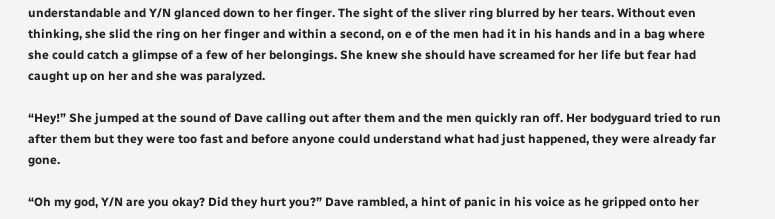understandable and Y/N glanced down to her finger. The sight of the sliver ring blurred by her tears. Without even thinking, she slid the ring on her finger and within a second, on e of the men had it in his hands and in a bag where she could catch a glimpse of a few of her belongings. She knew she should have screamed for her life but fear had caught up on her and she was paralyzed.

“Hey!” She jumped at the sound of Dave calling out after them and the men quickly ran off. Her bodyguard tried to run after them but they were too fast and before anyone could understand what had just happened, they were already far gone.

“Oh my god, Y/N are you okay? Did they hurt you?” Dave rambled, a hint of panic in his voice as he gripped onto her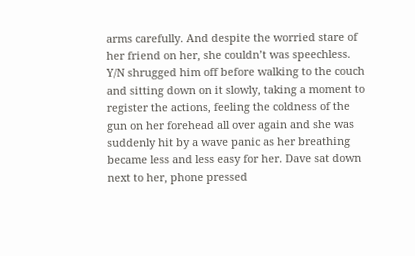arms carefully. And despite the worried stare of her friend on her, she couldn’t was speechless. Y/N shrugged him off before walking to the couch and sitting down on it slowly, taking a moment to register the actions, feeling the coldness of the gun on her forehead all over again and she was suddenly hit by a wave panic as her breathing became less and less easy for her. Dave sat down next to her, phone pressed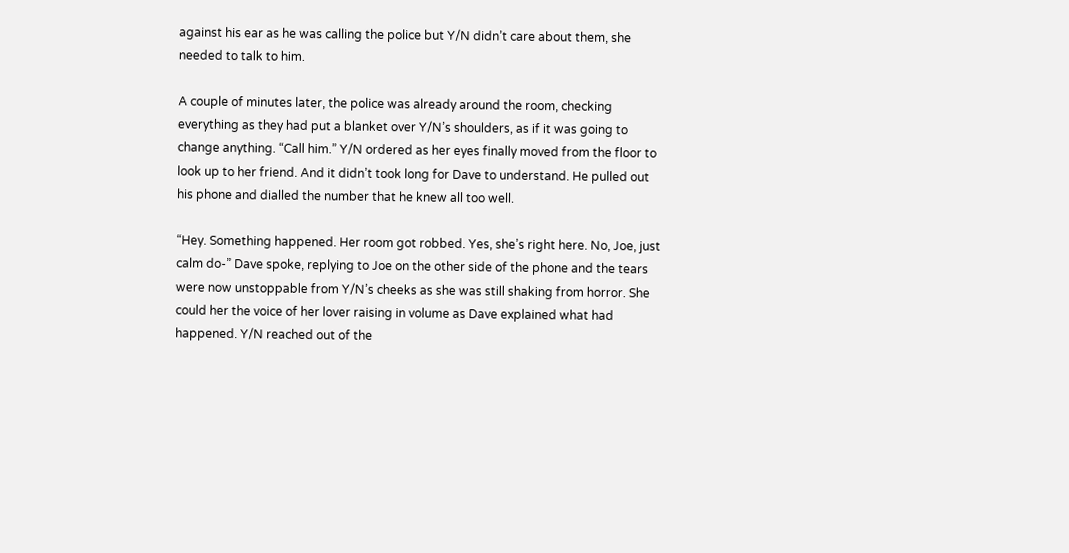against his ear as he was calling the police but Y/N didn’t care about them, she needed to talk to him.

A couple of minutes later, the police was already around the room, checking everything as they had put a blanket over Y/N’s shoulders, as if it was going to change anything. “Call him.” Y/N ordered as her eyes finally moved from the floor to look up to her friend. And it didn’t took long for Dave to understand. He pulled out his phone and dialled the number that he knew all too well.

“Hey. Something happened. Her room got robbed. Yes, she’s right here. No, Joe, just calm do-” Dave spoke, replying to Joe on the other side of the phone and the tears were now unstoppable from Y/N’s cheeks as she was still shaking from horror. She could her the voice of her lover raising in volume as Dave explained what had happened. Y/N reached out of the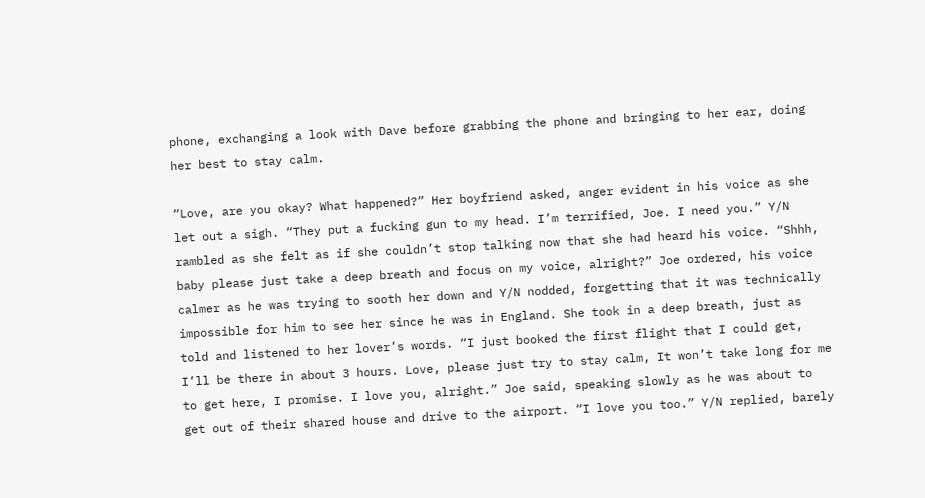phone, exchanging a look with Dave before grabbing the phone and bringing to her ear, doing her best to stay calm.

“Love, are you okay? What happened?” Her boyfriend asked, anger evident in his voice as she let out a sigh. “They put a fucking gun to my head. I’m terrified, Joe. I need you.” Y/N rambled as she felt as if she couldn’t stop talking now that she had heard his voice. “Shhh, baby please just take a deep breath and focus on my voice, alright?” Joe ordered, his voice calmer as he was trying to sooth her down and Y/N nodded, forgetting that it was technically impossible for him to see her since he was in England. She took in a deep breath, just as told and listened to her lover’s words. “I just booked the first flight that I could get, I’ll be there in about 3 hours. Love, please just try to stay calm, It won’t take long for me to get here, I promise. I love you, alright.” Joe said, speaking slowly as he was about to get out of their shared house and drive to the airport. “I love you too.” Y/N replied, barely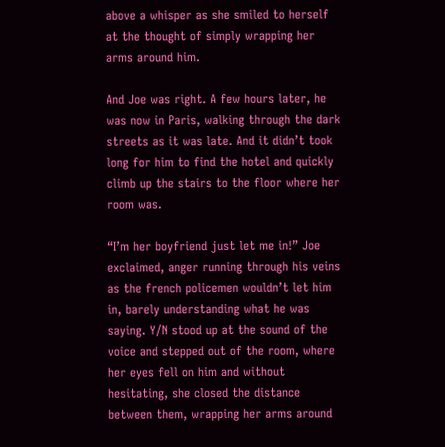above a whisper as she smiled to herself at the thought of simply wrapping her arms around him.

And Joe was right. A few hours later, he was now in Paris, walking through the dark streets as it was late. And it didn’t took long for him to find the hotel and quickly climb up the stairs to the floor where her room was.

“I’m her boyfriend just let me in!” Joe exclaimed, anger running through his veins as the french policemen wouldn’t let him in, barely understanding what he was saying. Y/N stood up at the sound of the voice and stepped out of the room, where her eyes fell on him and without hesitating, she closed the distance between them, wrapping her arms around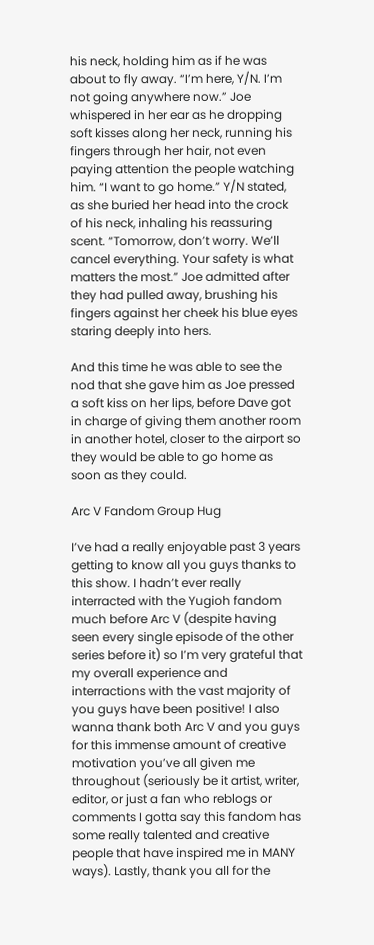his neck, holding him as if he was about to fly away. “I’m here, Y/N. I’m not going anywhere now.” Joe whispered in her ear as he dropping soft kisses along her neck, running his fingers through her hair, not even paying attention the people watching him. “I want to go home.” Y/N stated, as she buried her head into the crock of his neck, inhaling his reassuring scent. “Tomorrow, don’t worry. We’ll cancel everything. Your safety is what matters the most.” Joe admitted after they had pulled away, brushing his fingers against her cheek his blue eyes staring deeply into hers.

And this time he was able to see the nod that she gave him as Joe pressed a soft kiss on her lips, before Dave got in charge of giving them another room in another hotel, closer to the airport so they would be able to go home as soon as they could.

Arc V Fandom Group Hug

I’ve had a really enjoyable past 3 years getting to know all you guys thanks to this show. I hadn’t ever really interracted with the Yugioh fandom much before Arc V (despite having seen every single episode of the other series before it) so I’m very grateful that my overall experience and interractions with the vast majority of you guys have been positive! I also wanna thank both Arc V and you guys for this immense amount of creative motivation you’ve all given me throughout (seriously be it artist, writer, editor, or just a fan who reblogs or comments I gotta say this fandom has some really talented and creative people that have inspired me in MANY ways). Lastly, thank you all for the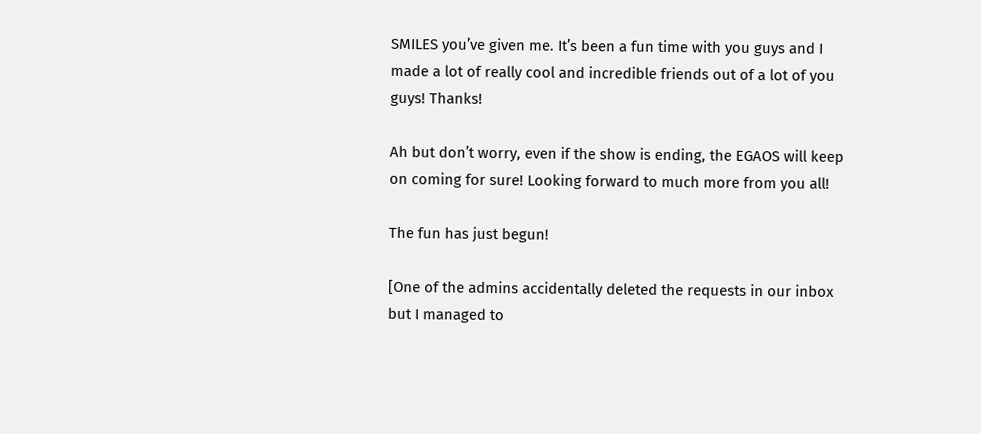SMILES you’ve given me. It’s been a fun time with you guys and I made a lot of really cool and incredible friends out of a lot of you guys! Thanks!

Ah but don’t worry, even if the show is ending, the EGAOS will keep on coming for sure! Looking forward to much more from you all!

The fun has just begun!

[One of the admins accidentally deleted the requests in our inbox but I managed to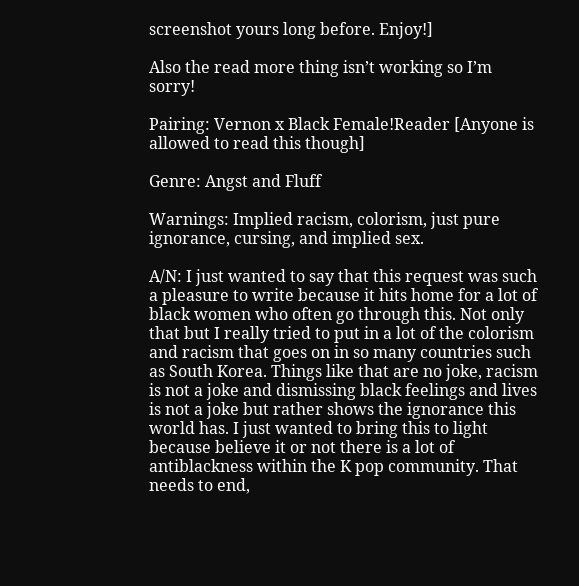screenshot yours long before. Enjoy!]

Also the read more thing isn’t working so I’m sorry!

Pairing: Vernon x Black Female!Reader [Anyone is allowed to read this though]

Genre: Angst and Fluff

Warnings: Implied racism, colorism, just pure ignorance, cursing, and implied sex.

A/N: I just wanted to say that this request was such a pleasure to write because it hits home for a lot of black women who often go through this. Not only that but I really tried to put in a lot of the colorism and racism that goes on in so many countries such as South Korea. Things like that are no joke, racism is not a joke and dismissing black feelings and lives is not a joke but rather shows the ignorance this world has. I just wanted to bring this to light because believe it or not there is a lot of antiblackness within the K pop community. That needs to end,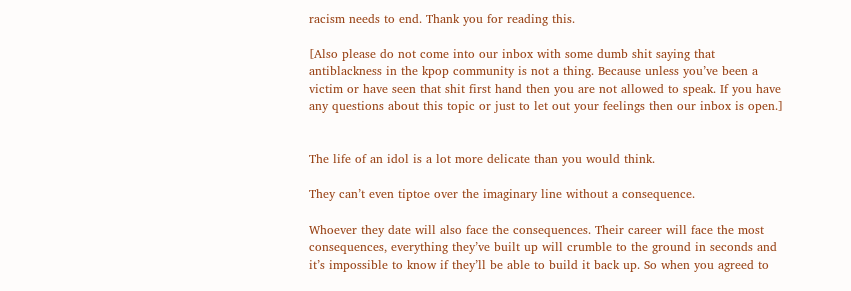racism needs to end. Thank you for reading this.

[Also please do not come into our inbox with some dumb shit saying that antiblackness in the kpop community is not a thing. Because unless you’ve been a victim or have seen that shit first hand then you are not allowed to speak. If you have any questions about this topic or just to let out your feelings then our inbox is open.]


The life of an idol is a lot more delicate than you would think.

They can’t even tiptoe over the imaginary line without a consequence.

Whoever they date will also face the consequences. Their career will face the most consequences, everything they’ve built up will crumble to the ground in seconds and it’s impossible to know if they’ll be able to build it back up. So when you agreed to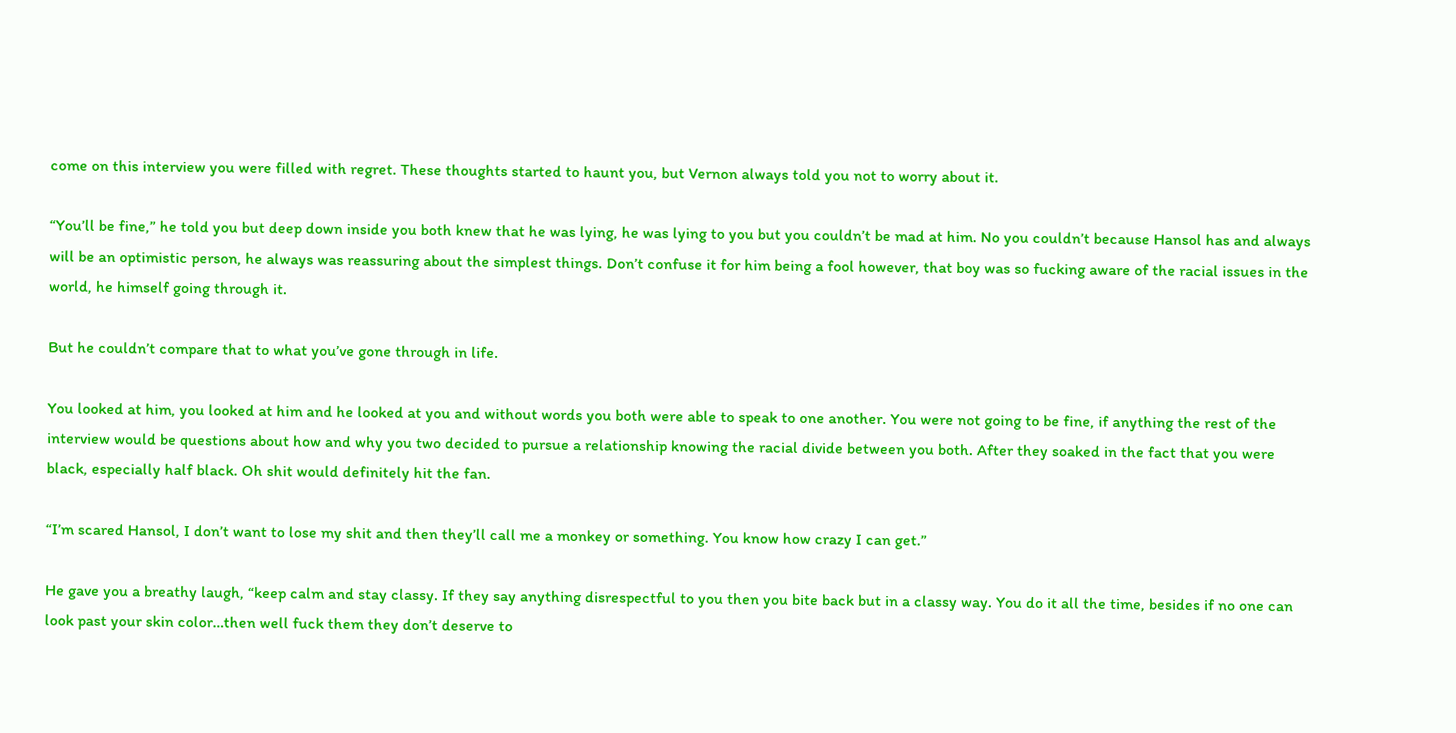come on this interview you were filled with regret. These thoughts started to haunt you, but Vernon always told you not to worry about it.

“You’ll be fine,” he told you but deep down inside you both knew that he was lying, he was lying to you but you couldn’t be mad at him. No you couldn’t because Hansol has and always will be an optimistic person, he always was reassuring about the simplest things. Don’t confuse it for him being a fool however, that boy was so fucking aware of the racial issues in the world, he himself going through it.

But he couldn’t compare that to what you’ve gone through in life.

You looked at him, you looked at him and he looked at you and without words you both were able to speak to one another. You were not going to be fine, if anything the rest of the interview would be questions about how and why you two decided to pursue a relationship knowing the racial divide between you both. After they soaked in the fact that you were black, especially half black. Oh shit would definitely hit the fan.

“I’m scared Hansol, I don’t want to lose my shit and then they’ll call me a monkey or something. You know how crazy I can get.”

He gave you a breathy laugh, “keep calm and stay classy. If they say anything disrespectful to you then you bite back but in a classy way. You do it all the time, besides if no one can look past your skin color…then well fuck them they don’t deserve to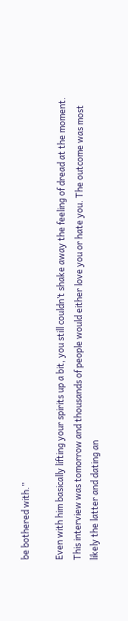be bothered with.”

Even with him basically lifting your spirits up a bit, you still couldn’t shake away the feeling of dread at the moment. This interview was tomorrow and thousands of people would either love you or hate you. The outcome was most likely the latter and dating an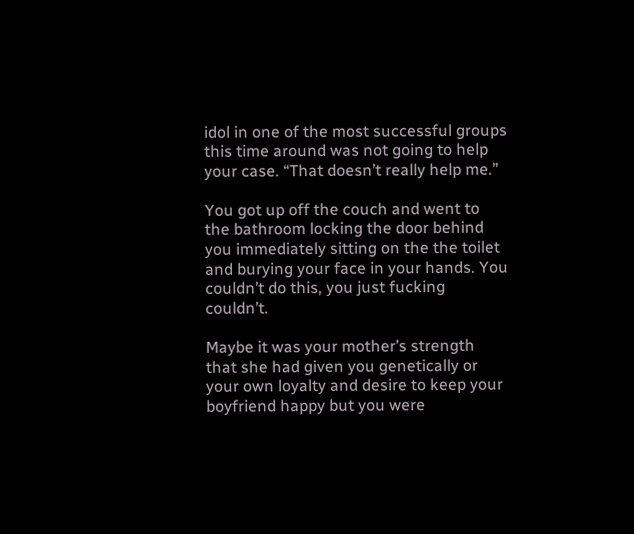idol in one of the most successful groups this time around was not going to help your case. “That doesn’t really help me.”

You got up off the couch and went to the bathroom locking the door behind you immediately sitting on the the toilet and burying your face in your hands. You couldn’t do this, you just fucking couldn’t.

Maybe it was your mother’s strength that she had given you genetically or your own loyalty and desire to keep your boyfriend happy but you were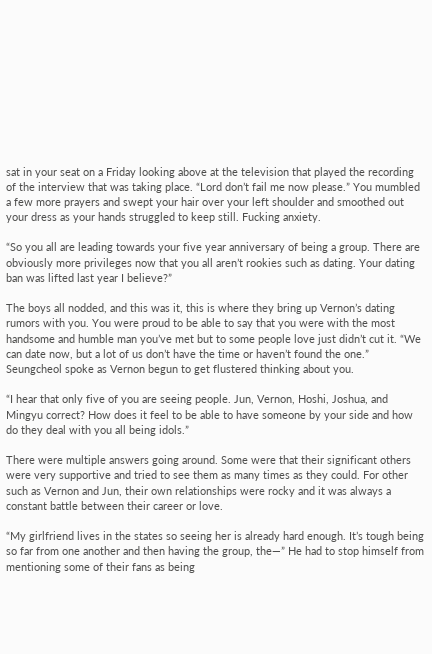sat in your seat on a Friday looking above at the television that played the recording of the interview that was taking place. “Lord don’t fail me now please.” You mumbled a few more prayers and swept your hair over your left shoulder and smoothed out your dress as your hands struggled to keep still. Fucking anxiety.

“So you all are leading towards your five year anniversary of being a group. There are obviously more privileges now that you all aren’t rookies such as dating. Your dating ban was lifted last year I believe?”

The boys all nodded, and this was it, this is where they bring up Vernon’s dating rumors with you. You were proud to be able to say that you were with the most handsome and humble man you’ve met but to some people love just didn’t cut it. “We can date now, but a lot of us don’t have the time or haven’t found the one.” Seungcheol spoke as Vernon begun to get flustered thinking about you.

“I hear that only five of you are seeing people. Jun, Vernon, Hoshi, Joshua, and Mingyu correct? How does it feel to be able to have someone by your side and how do they deal with you all being idols.”

There were multiple answers going around. Some were that their significant others were very supportive and tried to see them as many times as they could. For other such as Vernon and Jun, their own relationships were rocky and it was always a constant battle between their career or love.

“My girlfriend lives in the states so seeing her is already hard enough. It’s tough being so far from one another and then having the group, the—” He had to stop himself from mentioning some of their fans as being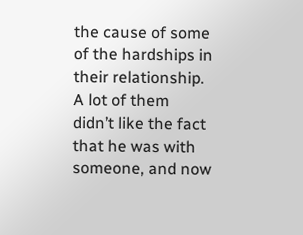the cause of some of the hardships in their relationship. A lot of them didn’t like the fact that he was with someone, and now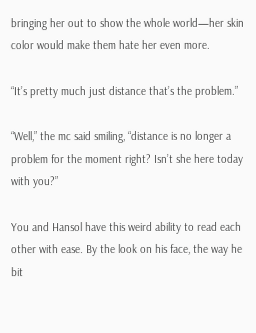bringing her out to show the whole world—her skin color would make them hate her even more.

“It’s pretty much just distance that’s the problem.”

“Well,” the mc said smiling, “distance is no longer a problem for the moment right? Isn’t she here today with you?”

You and Hansol have this weird ability to read each other with ease. By the look on his face, the way he bit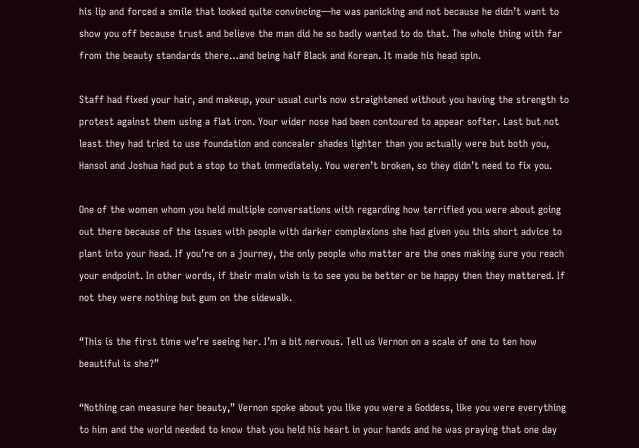his lip and forced a smile that looked quite convincing—he was panicking and not because he didn’t want to show you off because trust and believe the man did he so badly wanted to do that. The whole thing with far from the beauty standards there…and being half Black and Korean. It made his head spin.

Staff had fixed your hair, and makeup, your usual curls now straightened without you having the strength to protest against them using a flat iron. Your wider nose had been contoured to appear softer. Last but not least they had tried to use foundation and concealer shades lighter than you actually were but both you, Hansol and Joshua had put a stop to that immediately. You weren’t broken, so they didn’t need to fix you.

One of the women whom you held multiple conversations with regarding how terrified you were about going out there because of the issues with people with darker complexions she had given you this short advice to plant into your head. If you’re on a journey, the only people who matter are the ones making sure you reach your endpoint. In other words, if their main wish is to see you be better or be happy then they mattered. If not they were nothing but gum on the sidewalk.

“This is the first time we’re seeing her. I’m a bit nervous. Tell us Vernon on a scale of one to ten how beautiful is she?”

“Nothing can measure her beauty,” Vernon spoke about you like you were a Goddess, like you were everything to him and the world needed to know that you held his heart in your hands and he was praying that one day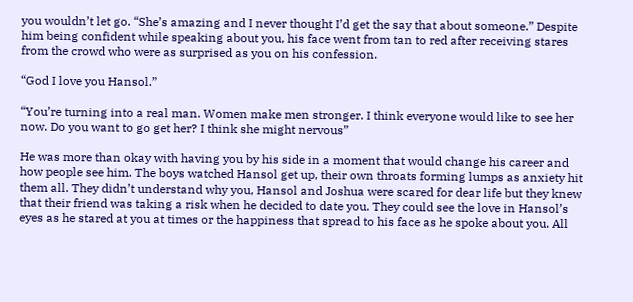you wouldn’t let go. “She’s amazing and I never thought I’d get the say that about someone.” Despite him being confident while speaking about you, his face went from tan to red after receiving stares from the crowd who were as surprised as you on his confession.

“God I love you Hansol.”

“You’re turning into a real man. Women make men stronger. I think everyone would like to see her now. Do you want to go get her? I think she might nervous”

He was more than okay with having you by his side in a moment that would change his career and how people see him. The boys watched Hansol get up, their own throats forming lumps as anxiety hit them all. They didn’t understand why you, Hansol and Joshua were scared for dear life but they knew that their friend was taking a risk when he decided to date you. They could see the love in Hansol’s eyes as he stared at you at times or the happiness that spread to his face as he spoke about you. All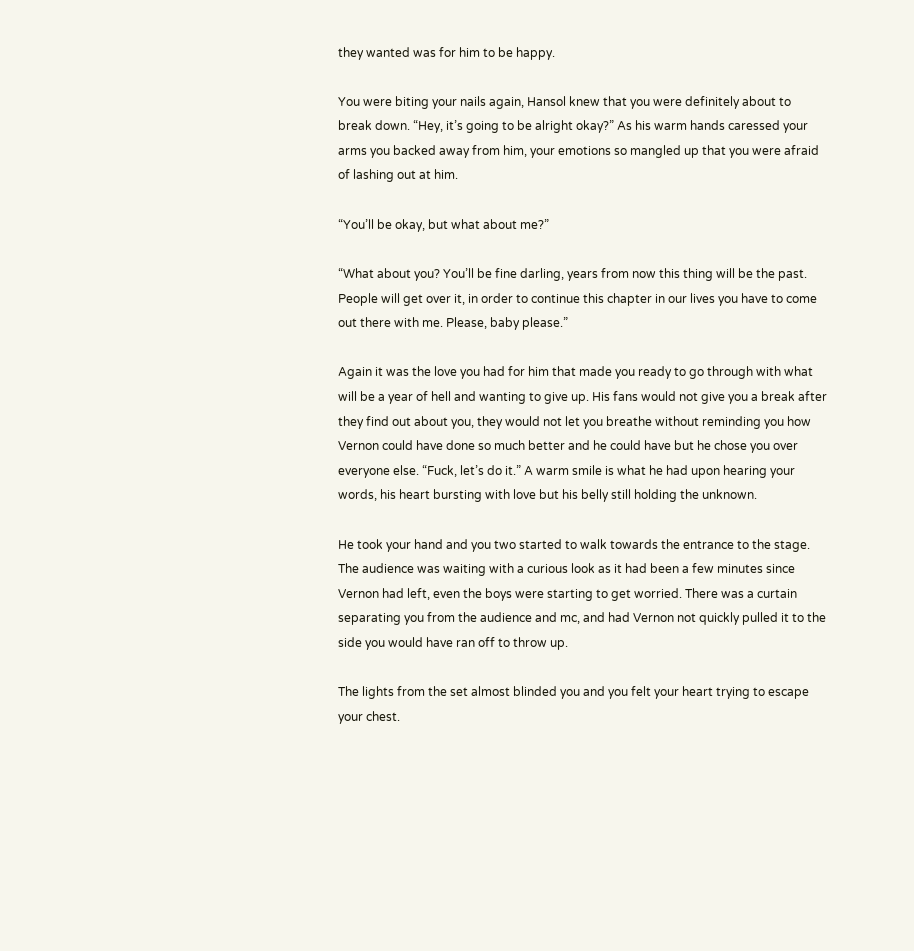they wanted was for him to be happy.

You were biting your nails again, Hansol knew that you were definitely about to break down. “Hey, it’s going to be alright okay?” As his warm hands caressed your arms you backed away from him, your emotions so mangled up that you were afraid of lashing out at him.

“You’ll be okay, but what about me?”

“What about you? You’ll be fine darling, years from now this thing will be the past. People will get over it, in order to continue this chapter in our lives you have to come out there with me. Please, baby please.”

Again it was the love you had for him that made you ready to go through with what will be a year of hell and wanting to give up. His fans would not give you a break after they find out about you, they would not let you breathe without reminding you how Vernon could have done so much better and he could have but he chose you over everyone else. “Fuck, let’s do it.” A warm smile is what he had upon hearing your words, his heart bursting with love but his belly still holding the unknown.

He took your hand and you two started to walk towards the entrance to the stage. The audience was waiting with a curious look as it had been a few minutes since Vernon had left, even the boys were starting to get worried. There was a curtain separating you from the audience and mc, and had Vernon not quickly pulled it to the side you would have ran off to throw up.

The lights from the set almost blinded you and you felt your heart trying to escape your chest.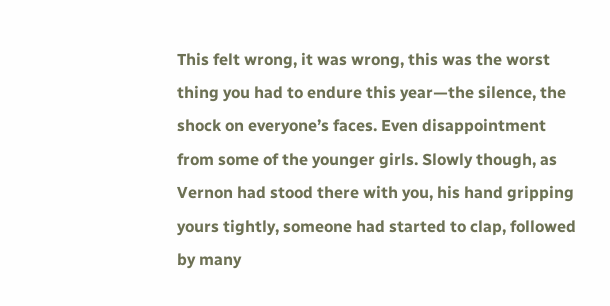This felt wrong, it was wrong, this was the worst thing you had to endure this year—the silence, the shock on everyone’s faces. Even disappointment from some of the younger girls. Slowly though, as Vernon had stood there with you, his hand gripping yours tightly, someone had started to clap, followed by many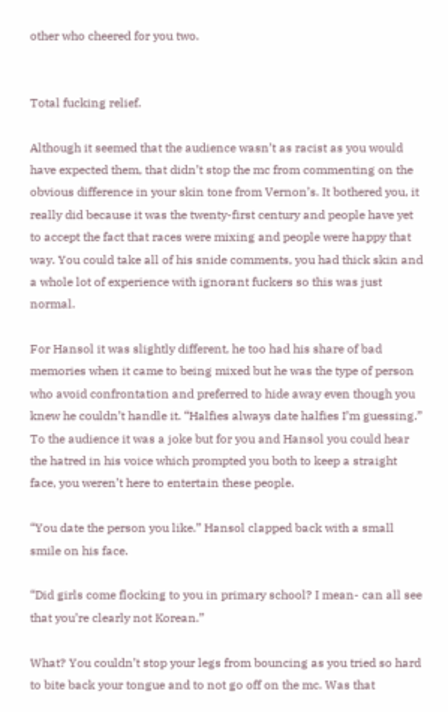other who cheered for you two.


Total fucking relief.

Although it seemed that the audience wasn’t as racist as you would have expected them, that didn’t stop the mc from commenting on the obvious difference in your skin tone from Vernon’s. It bothered you, it really did because it was the twenty-first century and people have yet to accept the fact that races were mixing and people were happy that way. You could take all of his snide comments, you had thick skin and a whole lot of experience with ignorant fuckers so this was just normal.

For Hansol it was slightly different, he too had his share of bad memories when it came to being mixed but he was the type of person who avoid confrontation and preferred to hide away even though you knew he couldn’t handle it. “Halfies always date halfies I’m guessing.” To the audience it was a joke but for you and Hansol you could hear the hatred in his voice which prompted you both to keep a straight face, you weren’t here to entertain these people.

“You date the person you like.” Hansol clapped back with a small smile on his face.

“Did girls come flocking to you in primary school? I mean- can all see that you’re clearly not Korean.”

What? You couldn’t stop your legs from bouncing as you tried so hard to bite back your tongue and to not go off on the mc. Was that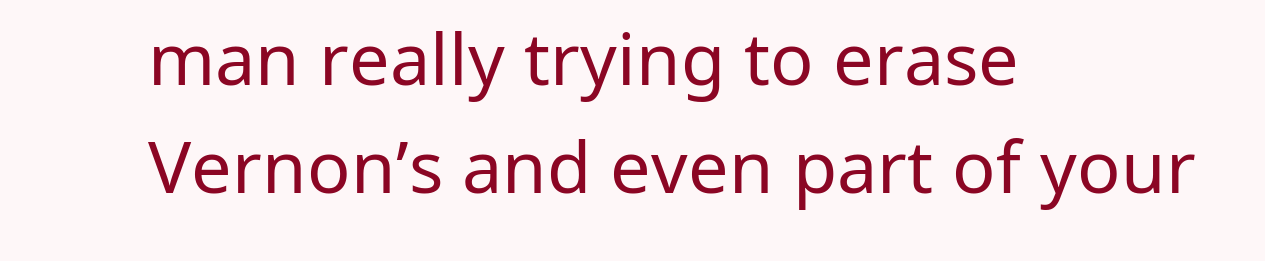man really trying to erase Vernon’s and even part of your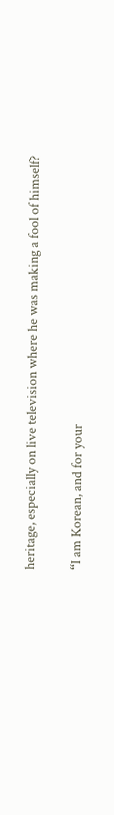heritage, especially on live television where he was making a fool of himself?

“I am Korean, and for your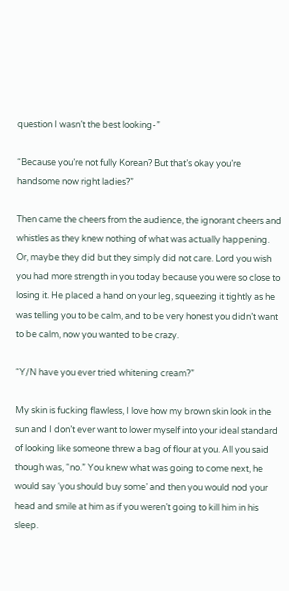question I wasn’t the best looking-”

“Because you’re not fully Korean? But that’s okay you’re handsome now right ladies?”

Then came the cheers from the audience, the ignorant cheers and whistles as they knew nothing of what was actually happening. Or, maybe they did but they simply did not care. Lord you wish you had more strength in you today because you were so close to losing it. He placed a hand on your leg, squeezing it tightly as he was telling you to be calm, and to be very honest you didn’t want to be calm, now you wanted to be crazy.

“Y/N have you ever tried whitening cream?”

My skin is fucking flawless, I love how my brown skin look in the sun and I don’t ever want to lower myself into your ideal standard of looking like someone threw a bag of flour at you. All you said though was, “no.” You knew what was going to come next, he would say ‘you should buy some’ and then you would nod your head and smile at him as if you weren’t going to kill him in his sleep.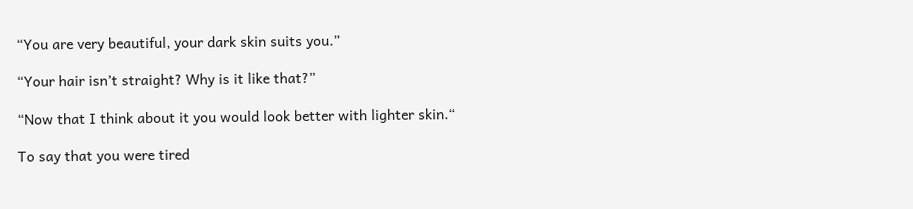“You are very beautiful, your dark skin suits you.”

“Your hair isn’t straight? Why is it like that?”

“Now that I think about it you would look better with lighter skin.“

To say that you were tired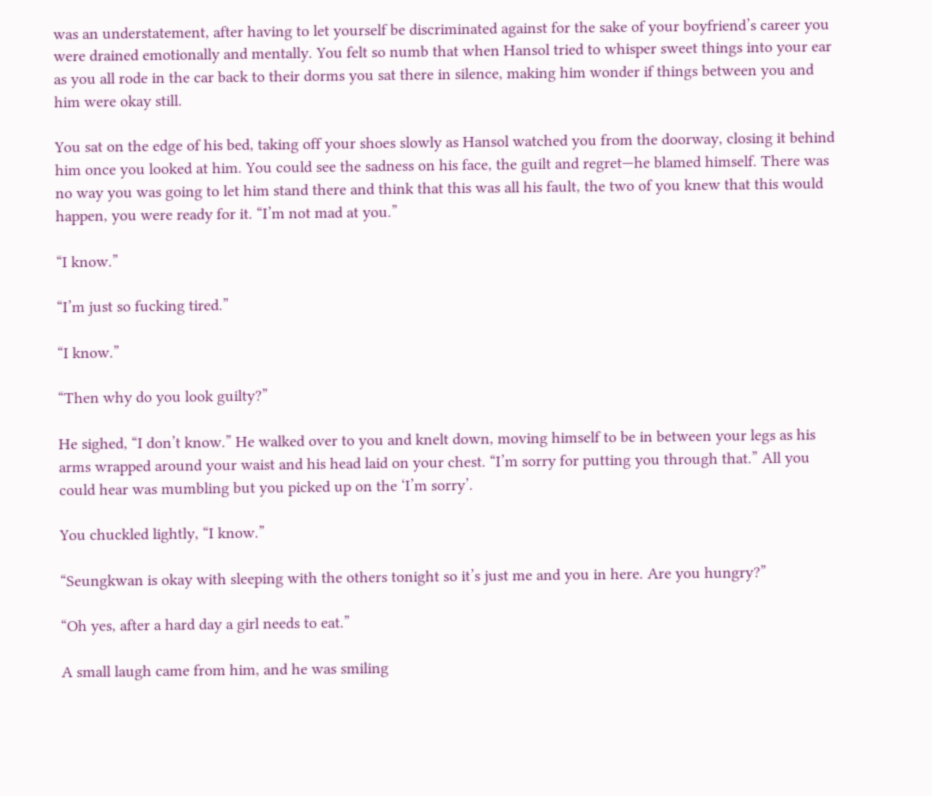was an understatement, after having to let yourself be discriminated against for the sake of your boyfriend’s career you were drained emotionally and mentally. You felt so numb that when Hansol tried to whisper sweet things into your ear as you all rode in the car back to their dorms you sat there in silence, making him wonder if things between you and him were okay still.

You sat on the edge of his bed, taking off your shoes slowly as Hansol watched you from the doorway, closing it behind him once you looked at him. You could see the sadness on his face, the guilt and regret—he blamed himself. There was no way you was going to let him stand there and think that this was all his fault, the two of you knew that this would happen, you were ready for it. “I’m not mad at you.”

“I know.”

“I’m just so fucking tired.”

“I know.”

“Then why do you look guilty?”

He sighed, “I don’t know.” He walked over to you and knelt down, moving himself to be in between your legs as his arms wrapped around your waist and his head laid on your chest. “I’m sorry for putting you through that.” All you could hear was mumbling but you picked up on the ‘I’m sorry’.

You chuckled lightly, “I know.”

“Seungkwan is okay with sleeping with the others tonight so it’s just me and you in here. Are you hungry?”

“Oh yes, after a hard day a girl needs to eat.”

A small laugh came from him, and he was smiling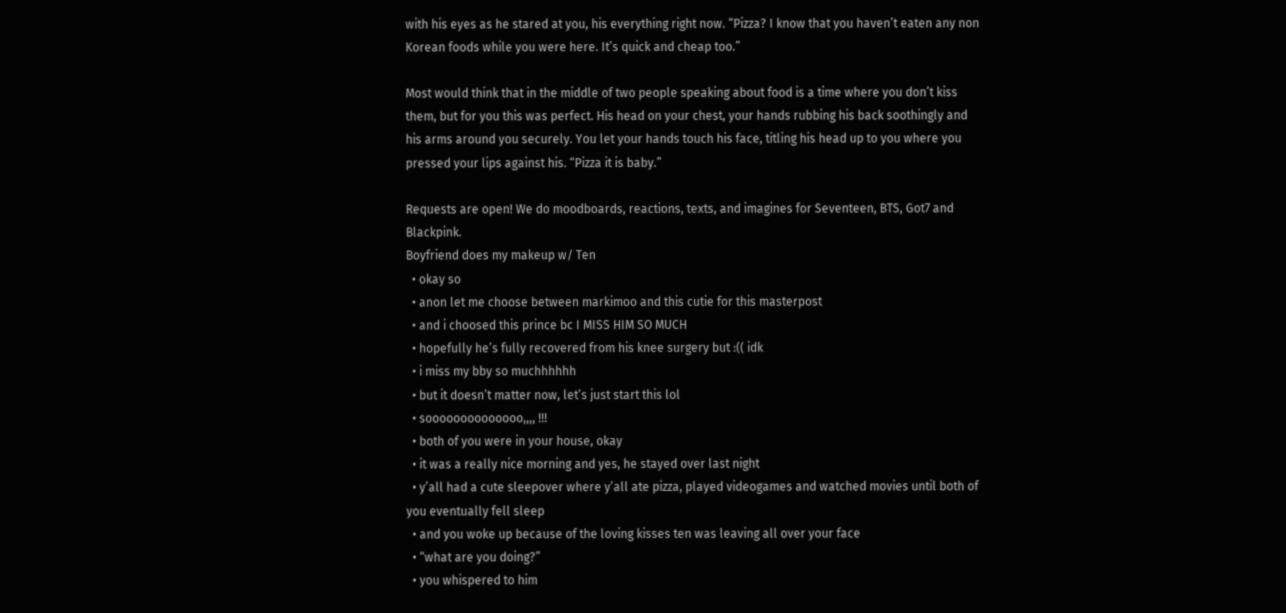with his eyes as he stared at you, his everything right now. “Pizza? I know that you haven’t eaten any non Korean foods while you were here. It’s quick and cheap too.”

Most would think that in the middle of two people speaking about food is a time where you don’t kiss them, but for you this was perfect. His head on your chest, your hands rubbing his back soothingly and his arms around you securely. You let your hands touch his face, titling his head up to you where you pressed your lips against his. “Pizza it is baby.”

Requests are open! We do moodboards, reactions, texts, and imagines for Seventeen, BTS, Got7 and Blackpink.
Boyfriend does my makeup w/ Ten
  • okay so
  • anon let me choose between markimoo and this cutie for this masterpost
  • and i choosed this prince bc I MISS HIM SO MUCH
  • hopefully he’s fully recovered from his knee surgery but :(( idk
  • i miss my bby so muchhhhhh
  • but it doesn’t matter now, let’s just start this lol
  • soooooooooooooo,,,, !!!
  • both of you were in your house, okay
  • it was a really nice morning and yes, he stayed over last night
  • y’all had a cute sleepover where y’all ate pizza, played videogames and watched movies until both of you eventually fell sleep
  • and you woke up because of the loving kisses ten was leaving all over your face
  • “what are you doing?”
  • you whispered to him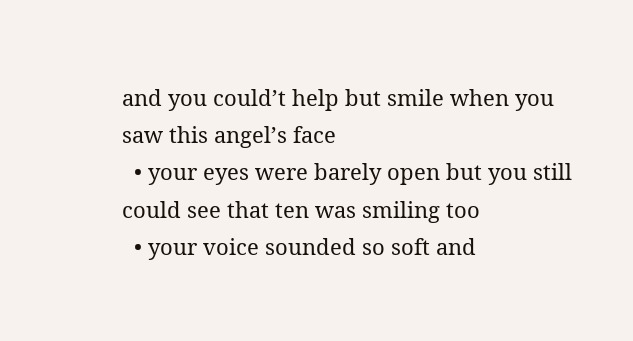and you could’t help but smile when you saw this angel’s face
  • your eyes were barely open but you still could see that ten was smiling too
  • your voice sounded so soft and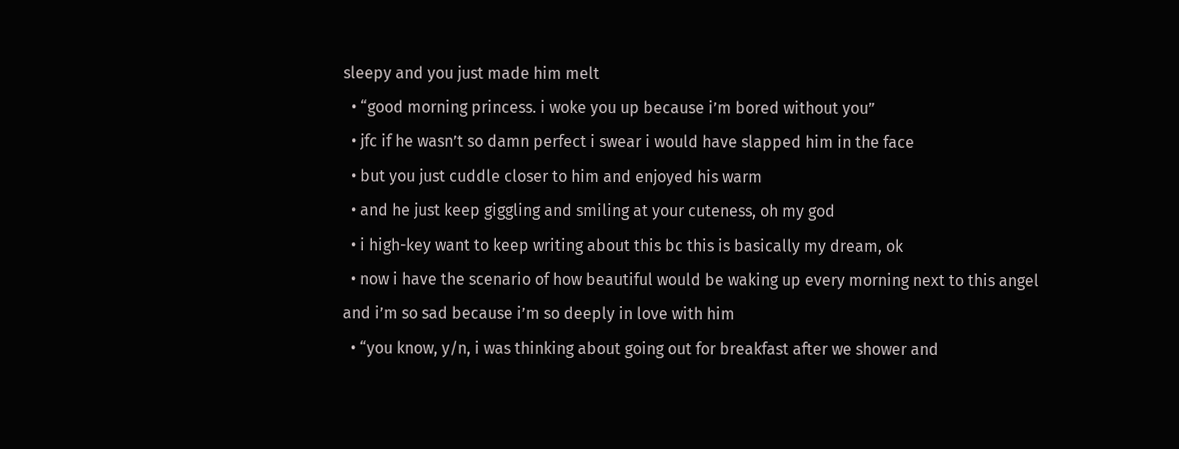sleepy and you just made him melt
  • “good morning princess. i woke you up because i’m bored without you”
  • jfc if he wasn’t so damn perfect i swear i would have slapped him in the face
  • but you just cuddle closer to him and enjoyed his warm
  • and he just keep giggling and smiling at your cuteness, oh my god
  • i high-key want to keep writing about this bc this is basically my dream, ok
  • now i have the scenario of how beautiful would be waking up every morning next to this angel and i’m so sad because i’m so deeply in love with him
  • “you know, y/n, i was thinking about going out for breakfast after we shower and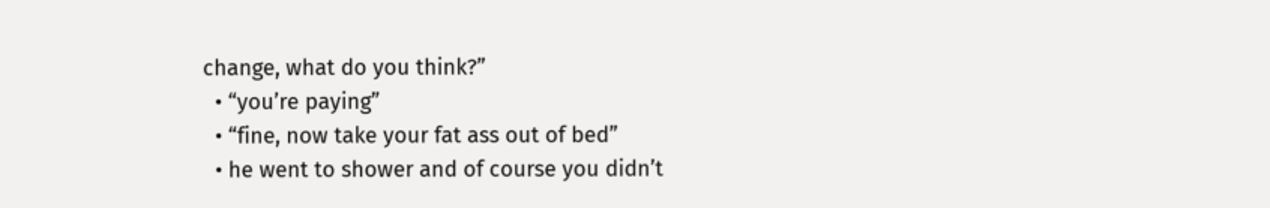change, what do you think?”
  • “you’re paying”
  • “fine, now take your fat ass out of bed”
  • he went to shower and of course you didn’t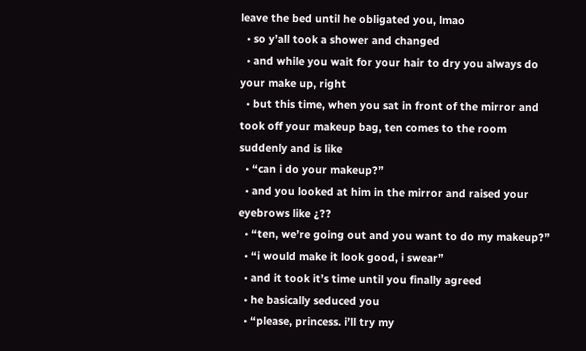leave the bed until he obligated you, lmao
  • so y’all took a shower and changed
  • and while you wait for your hair to dry you always do your make up, right
  • but this time, when you sat in front of the mirror and took off your makeup bag, ten comes to the room suddenly and is like
  • “can i do your makeup?”
  • and you looked at him in the mirror and raised your eyebrows like ¿??
  • “ten, we’re going out and you want to do my makeup?”
  • “i would make it look good, i swear”
  • and it took it’s time until you finally agreed
  • he basically seduced you
  • “please, princess. i’ll try my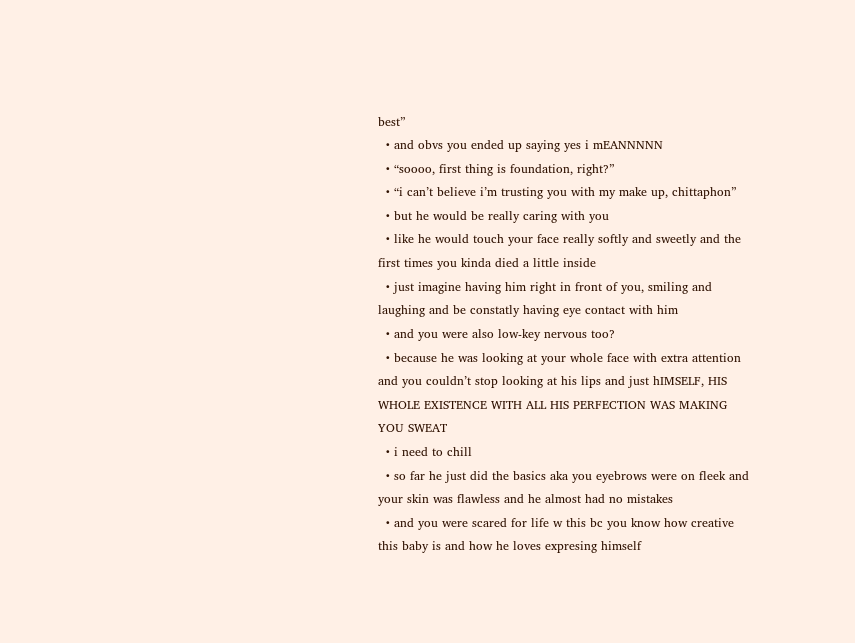best”
  • and obvs you ended up saying yes i mEANNNNN
  • “soooo, first thing is foundation, right?”
  • “i can’t believe i’m trusting you with my make up, chittaphon”
  • but he would be really caring with you
  • like he would touch your face really softly and sweetly and the first times you kinda died a little inside
  • just imagine having him right in front of you, smiling and laughing and be constatly having eye contact with him
  • and you were also low-key nervous too?
  • because he was looking at your whole face with extra attention and you couldn’t stop looking at his lips and just hIMSELF, HIS WHOLE EXISTENCE WITH ALL HIS PERFECTION WAS MAKING YOU SWEAT
  • i need to chill
  • so far he just did the basics aka you eyebrows were on fleek and your skin was flawless and he almost had no mistakes
  • and you were scared for life w this bc you know how creative this baby is and how he loves expresing himself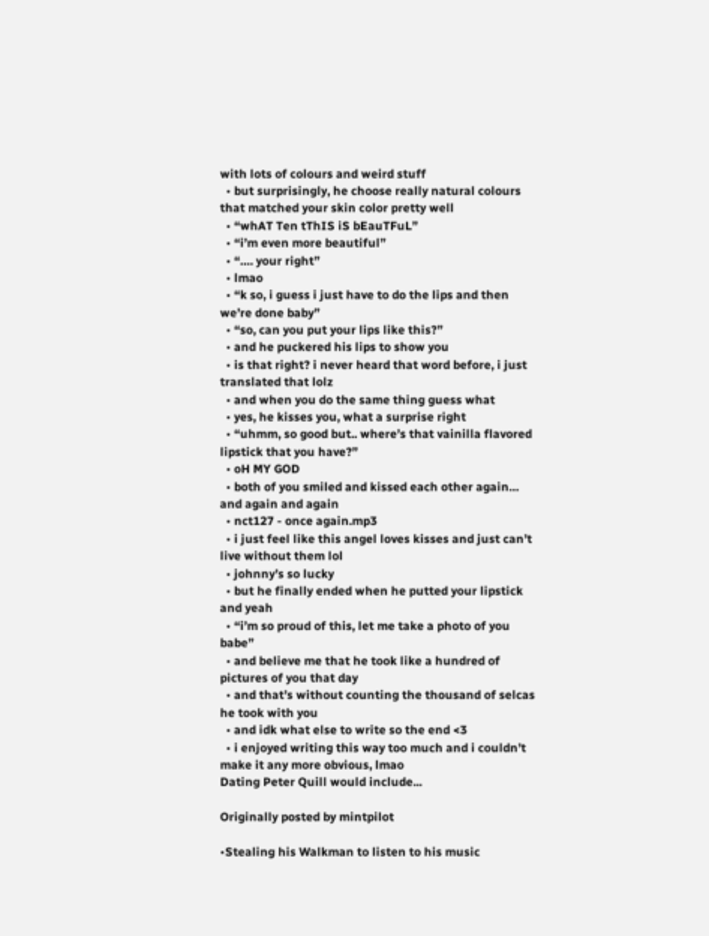with lots of colours and weird stuff
  • but surprisingly, he choose really natural colours that matched your skin color pretty well
  • “whAT Ten tThIS iS bEauTFuL”
  • “i’m even more beautiful”
  • “…. your right”
  • lmao
  • “k so, i guess i just have to do the lips and then we’re done baby”
  • “so, can you put your lips like this?”
  • and he puckered his lips to show you
  • is that right? i never heard that word before, i just translated that lolz
  • and when you do the same thing guess what
  • yes, he kisses you, what a surprise right
  • “uhmm, so good but.. where’s that vainilla flavored lipstick that you have?”
  • oH MY GOD
  • both of you smiled and kissed each other again… and again and again
  • nct127 - once again.mp3
  • i just feel like this angel loves kisses and just can’t live without them lol
  • johnny’s so lucky
  • but he finally ended when he putted your lipstick and yeah
  • “i’m so proud of this, let me take a photo of you babe”
  • and believe me that he took like a hundred of pictures of you that day
  • and that’s without counting the thousand of selcas he took with you
  • and idk what else to write so the end <3
  • i enjoyed writing this way too much and i couldn’t make it any more obvious, lmao
Dating Peter Quill would include...

Originally posted by mintpilot

•Stealing his Walkman to listen to his music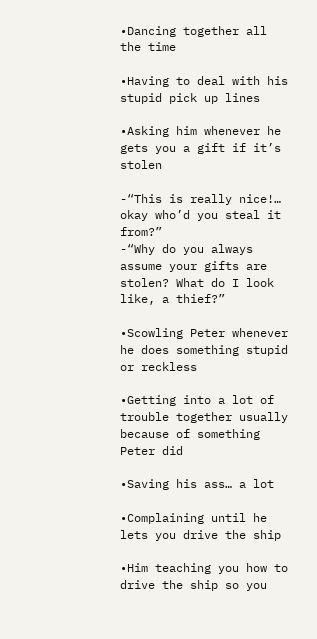•Dancing together all the time

•Having to deal with his stupid pick up lines

•Asking him whenever he gets you a gift if it’s stolen

-“This is really nice!… okay who’d you steal it from?”
-“Why do you always assume your gifts are stolen? What do I look like, a thief?”

•Scowling Peter whenever he does something stupid or reckless

•Getting into a lot of trouble together usually because of something Peter did

•Saving his ass… a lot

•Complaining until he lets you drive the ship

•Him teaching you how to drive the ship so you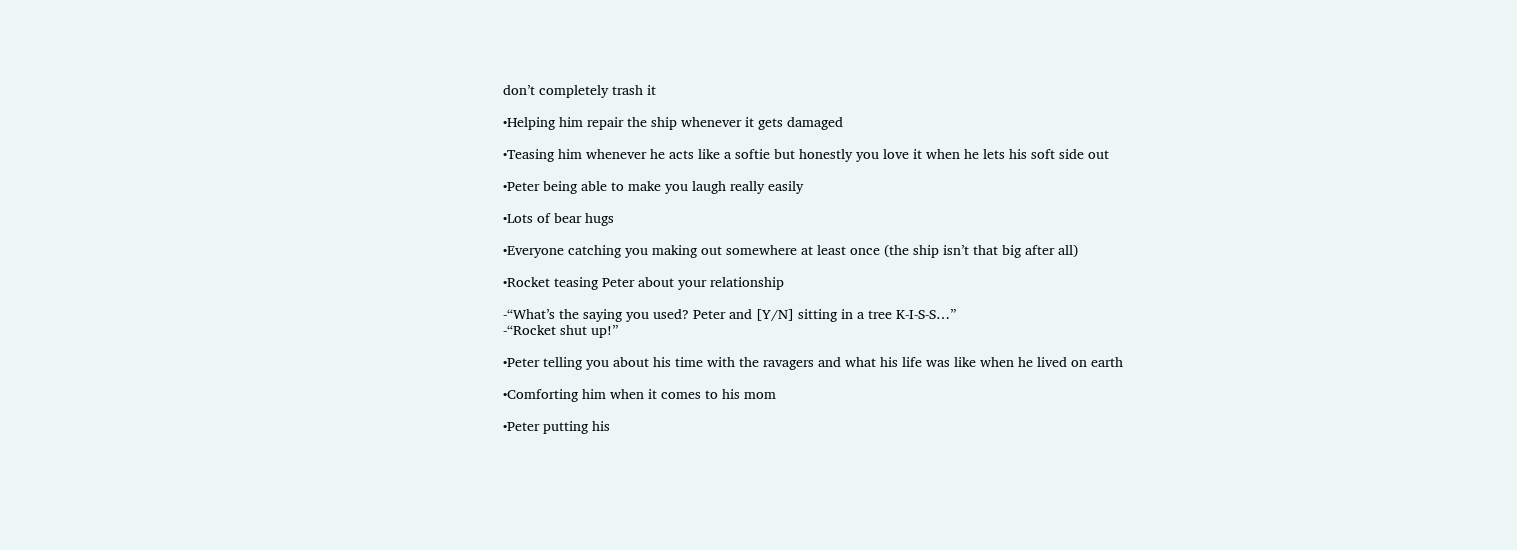don’t completely trash it

•Helping him repair the ship whenever it gets damaged

•Teasing him whenever he acts like a softie but honestly you love it when he lets his soft side out

•Peter being able to make you laugh really easily

•Lots of bear hugs

•Everyone catching you making out somewhere at least once (the ship isn’t that big after all)

•Rocket teasing Peter about your relationship

-“What’s the saying you used? Peter and [Y/N] sitting in a tree K-I-S-S…”
-“Rocket shut up!”

•Peter telling you about his time with the ravagers and what his life was like when he lived on earth

•Comforting him when it comes to his mom

•Peter putting his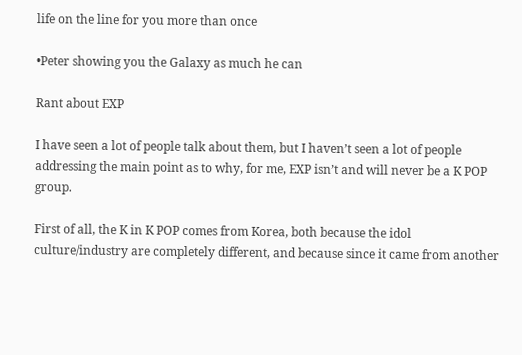life on the line for you more than once

•Peter showing you the Galaxy as much he can

Rant about EXP

I have seen a lot of people talk about them, but I haven’t seen a lot of people addressing the main point as to why, for me, EXP isn’t and will never be a K POP group.

First of all, the K in K POP comes from Korea, both because the idol culture/industry are completely different, and because since it came from another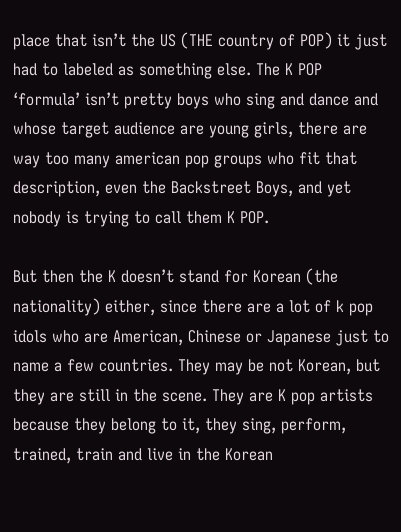place that isn’t the US (THE country of POP) it just had to labeled as something else. The K POP ‘formula’ isn’t pretty boys who sing and dance and whose target audience are young girls, there are way too many american pop groups who fit that description, even the Backstreet Boys, and yet nobody is trying to call them K POP.

But then the K doesn’t stand for Korean (the nationality) either, since there are a lot of k pop idols who are American, Chinese or Japanese just to name a few countries. They may be not Korean, but they are still in the scene. They are K pop artists because they belong to it, they sing, perform, trained, train and live in the Korean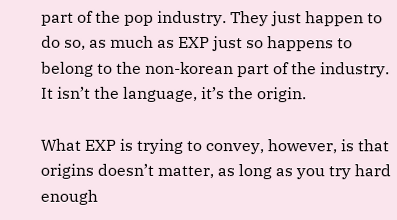part of the pop industry. They just happen to do so, as much as EXP just so happens to belong to the non-korean part of the industry. It isn’t the language, it’s the origin.

What EXP is trying to convey, however, is that origins doesn’t matter, as long as you try hard enough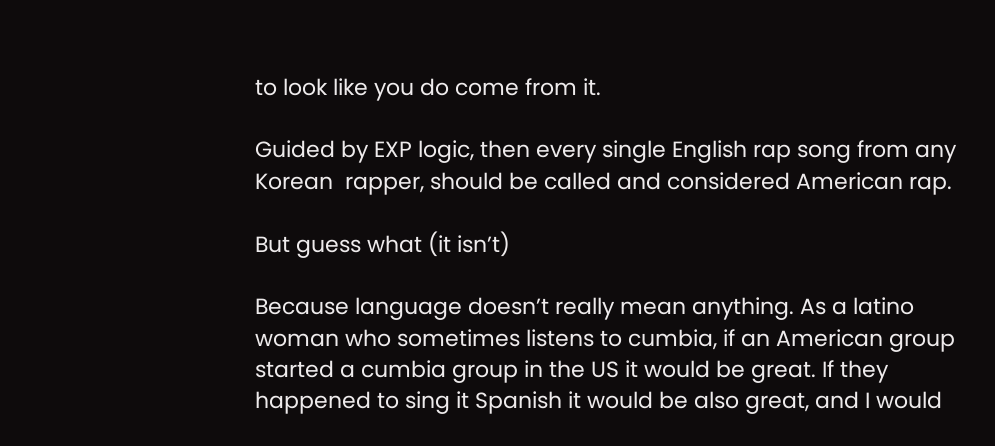to look like you do come from it.

Guided by EXP logic, then every single English rap song from any Korean  rapper, should be called and considered American rap.

But guess what (it isn’t)

Because language doesn’t really mean anything. As a latino woman who sometimes listens to cumbia, if an American group started a cumbia group in the US it would be great. If they happened to sing it Spanish it would be also great, and I would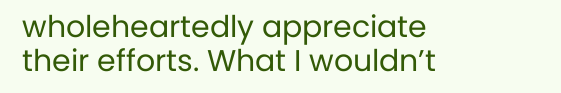wholeheartedly appreciate their efforts. What I wouldn’t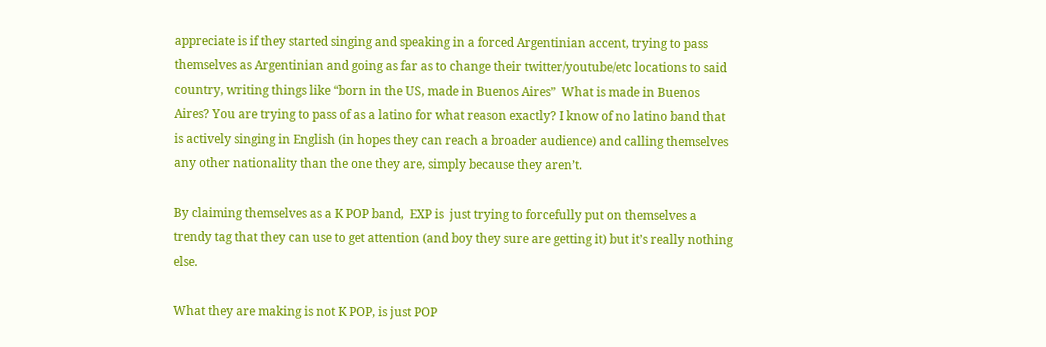appreciate is if they started singing and speaking in a forced Argentinian accent, trying to pass themselves as Argentinian and going as far as to change their twitter/youtube/etc locations to said country, writing things like “born in the US, made in Buenos Aires”  What is made in Buenos Aires? You are trying to pass of as a latino for what reason exactly? I know of no latino band that is actively singing in English (in hopes they can reach a broader audience) and calling themselves any other nationality than the one they are, simply because they aren’t.

By claiming themselves as a K POP band,  EXP is  just trying to forcefully put on themselves a trendy tag that they can use to get attention (and boy they sure are getting it) but it’s really nothing else.

What they are making is not K POP, is just POP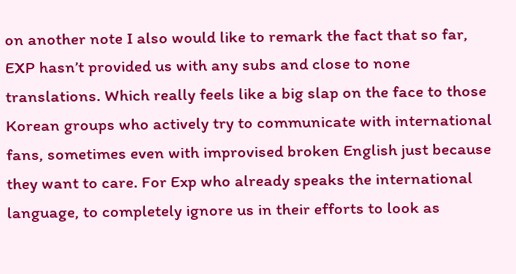on another note I also would like to remark the fact that so far, EXP hasn’t provided us with any subs and close to none translations. Which really feels like a big slap on the face to those Korean groups who actively try to communicate with international fans, sometimes even with improvised broken English just because they want to care. For Exp who already speaks the international language, to completely ignore us in their efforts to look as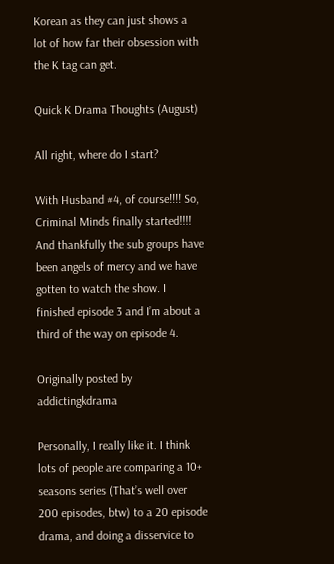Korean as they can just shows a lot of how far their obsession with the K tag can get.

Quick K Drama Thoughts (August)

All right, where do I start?

With Husband #4, of course!!!! So, Criminal Minds finally started!!!! And thankfully the sub groups have been angels of mercy and we have gotten to watch the show. I finished episode 3 and I’m about a third of the way on episode 4.

Originally posted by addictingkdrama

Personally, I really like it. I think lots of people are comparing a 10+ seasons series (That’s well over 200 episodes, btw) to a 20 episode drama, and doing a disservice to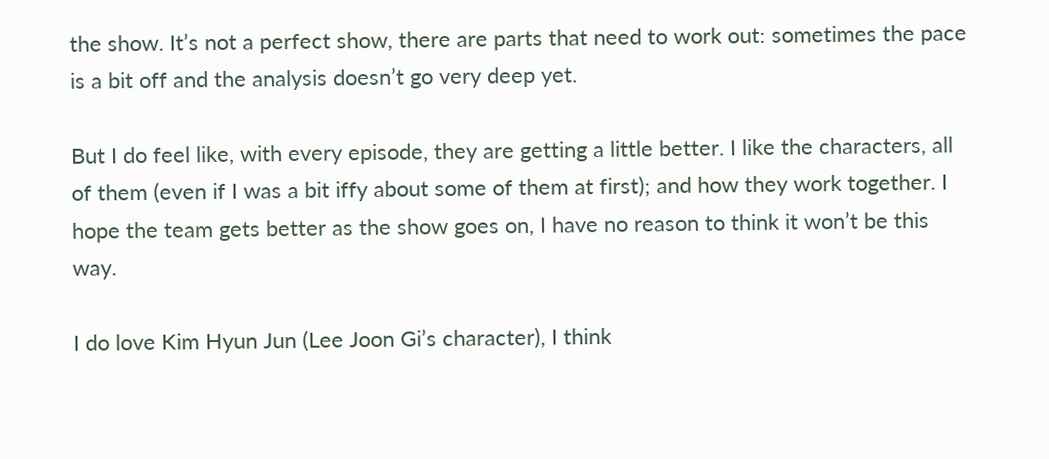the show. It’s not a perfect show, there are parts that need to work out: sometimes the pace is a bit off and the analysis doesn’t go very deep yet.

But I do feel like, with every episode, they are getting a little better. I like the characters, all of them (even if I was a bit iffy about some of them at first); and how they work together. I hope the team gets better as the show goes on, I have no reason to think it won’t be this way.

I do love Kim Hyun Jun (Lee Joon Gi’s character), I think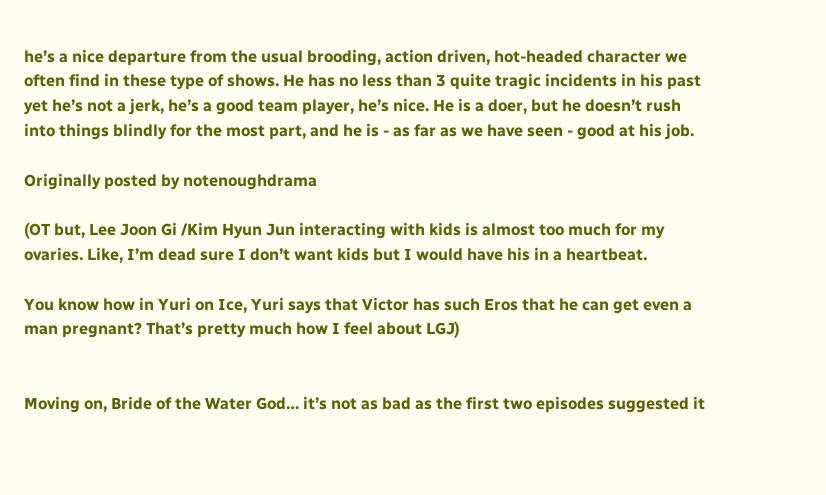he’s a nice departure from the usual brooding, action driven, hot-headed character we often find in these type of shows. He has no less than 3 quite tragic incidents in his past yet he’s not a jerk, he’s a good team player, he’s nice. He is a doer, but he doesn’t rush into things blindly for the most part, and he is - as far as we have seen - good at his job.

Originally posted by notenoughdrama

(OT but, Lee Joon Gi /Kim Hyun Jun interacting with kids is almost too much for my ovaries. Like, I’m dead sure I don’t want kids but I would have his in a heartbeat.

You know how in Yuri on Ice, Yuri says that Victor has such Eros that he can get even a man pregnant? That’s pretty much how I feel about LGJ)


Moving on, Bride of the Water God… it’s not as bad as the first two episodes suggested it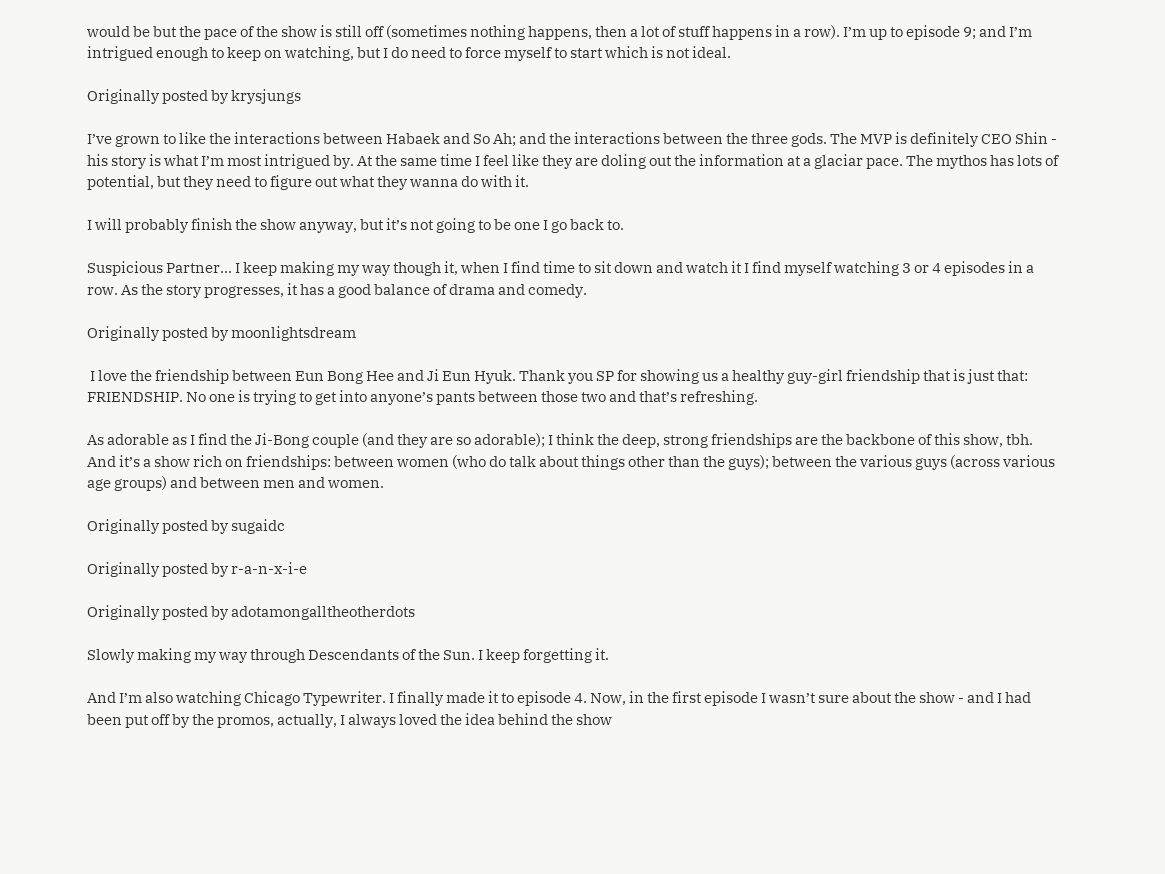would be but the pace of the show is still off (sometimes nothing happens, then a lot of stuff happens in a row). I’m up to episode 9; and I’m intrigued enough to keep on watching, but I do need to force myself to start which is not ideal.

Originally posted by krysjungs

I’ve grown to like the interactions between Habaek and So Ah; and the interactions between the three gods. The MVP is definitely CEO Shin - his story is what I’m most intrigued by. At the same time I feel like they are doling out the information at a glaciar pace. The mythos has lots of potential, but they need to figure out what they wanna do with it.

I will probably finish the show anyway, but it’s not going to be one I go back to.

Suspicious Partner... I keep making my way though it, when I find time to sit down and watch it I find myself watching 3 or 4 episodes in a row. As the story progresses, it has a good balance of drama and comedy.

Originally posted by moonlightsdream

 I love the friendship between Eun Bong Hee and Ji Eun Hyuk. Thank you SP for showing us a healthy guy-girl friendship that is just that: FRIENDSHIP. No one is trying to get into anyone’s pants between those two and that’s refreshing.

As adorable as I find the Ji-Bong couple (and they are so adorable); I think the deep, strong friendships are the backbone of this show, tbh. And it’s a show rich on friendships: between women (who do talk about things other than the guys); between the various guys (across various age groups) and between men and women.

Originally posted by sugaidc

Originally posted by r-a-n-x-i-e

Originally posted by adotamongalltheotherdots

Slowly making my way through Descendants of the Sun. I keep forgetting it.

And I’m also watching Chicago Typewriter. I finally made it to episode 4. Now, in the first episode I wasn’t sure about the show - and I had been put off by the promos, actually, I always loved the idea behind the show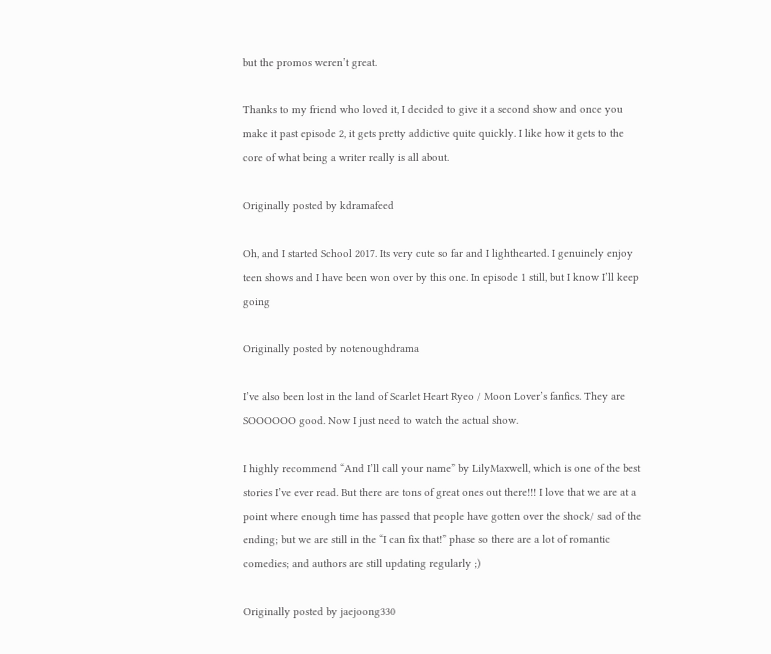but the promos weren’t great.

Thanks to my friend who loved it, I decided to give it a second show and once you make it past episode 2, it gets pretty addictive quite quickly. I like how it gets to the core of what being a writer really is all about.

Originally posted by kdramafeed

Oh, and I started School 2017. Its very cute so far and I lighthearted. I genuinely enjoy teen shows and I have been won over by this one. In episode 1 still, but I know I’ll keep going

Originally posted by notenoughdrama

I’ve also been lost in the land of Scarlet Heart Ryeo / Moon Lover’s fanfics. They are SOOOOOO good. Now I just need to watch the actual show.

I highly recommend “And I’ll call your name” by LilyMaxwell, which is one of the best stories I’ve ever read. But there are tons of great ones out there!!! I love that we are at a point where enough time has passed that people have gotten over the shock/ sad of the ending; but we are still in the “I can fix that!” phase so there are a lot of romantic comedies; and authors are still updating regularly ;)

Originally posted by jaejoong330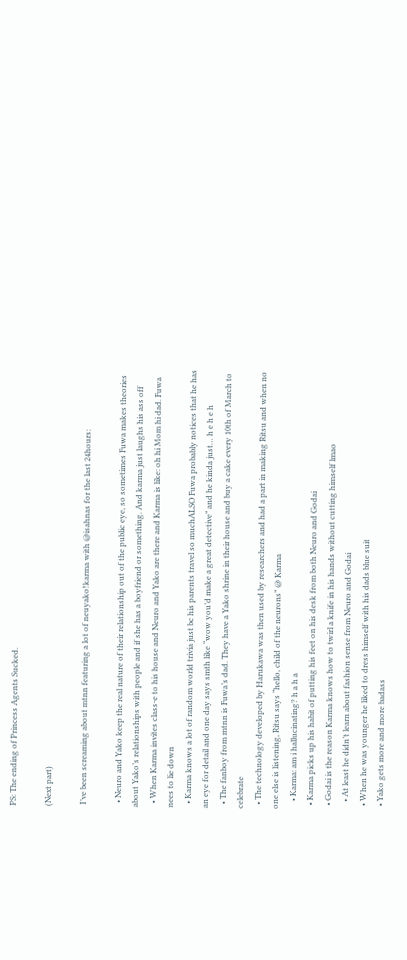PS: The ending of Princess Agents Sucked.

(Next part)

 I’ve been screaming about mtnn featuring a lot of neuyako!karma with @isahnas for the last 24hours:

  • Neuro and Yako keep the real nature of their relationship out of the public eye, so sometimes Fuwa makes theories about Yako’s relationships with people and if she has a boyfriend or something. And karma just laughs his ass off
  • When Karma invites class-e to his house and Neuro and Yako are there and Karma is like: oh hi Mom hi dad. Fuwa nees to lie down
  • Karma knows a lot of random world trivia just bc his parents travel so muchALSO Fuwa probably notices that he has an eye for detail and one day says smth like “wow you’d make a great detective” and he kinda just… h e h e h
  • The fanboy from mtnn is Fuwa’s dad. They have a Yako shrine in their house and buy a cake every 10th of March to celebrate
  • The technology developed by Harukawa was then used by researchers and had a part in making Ritsu and when no one else is listening, Ritsu says “hello, child of the neurons” @ Karma
    • Karma: am i hallucinating? h a h a
  • Karma picks up his habit of putting his feet on his desk from both Neuro and Godai
  • Godai is the reason Karma knows how to twirl a knife in his hands without cutting himself lmao
    • At least he didn’t learn about fashion sense from Neuro and Godai
  • When he was younger he liked to dress himself with his dads blue suit
  • Yako gets more and more badass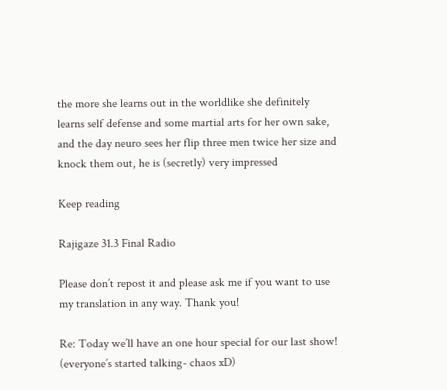the more she learns out in the worldlike she definitely learns self defense and some martial arts for her own sake, and the day neuro sees her flip three men twice her size and knock them out, he is (secretly) very impressed

Keep reading

Rajigaze 31.3 Final Radio

Please don’t repost it and please ask me if you want to use my translation in any way. Thank you!

Re: Today we’ll have an one hour special for our last show!
(everyone’s started talking- chaos xD)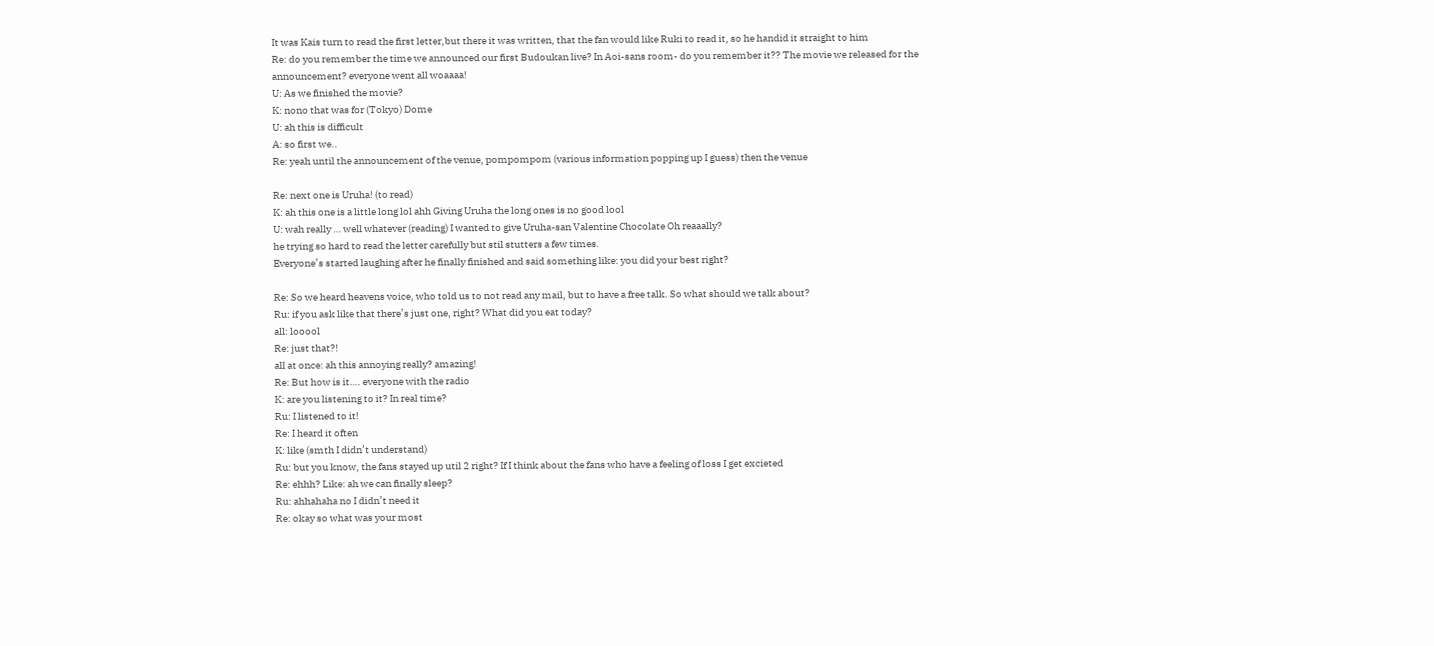It was Kais turn to read the first letter,but there it was written, that the fan would like Ruki to read it, so he handid it straight to him
Re: do you remember the time we announced our first Budoukan live? In Aoi-sans room- do you remember it?? The movie we released for the announcement? everyone went all woaaaa!
U: As we finished the movie?
K: nono that was for (Tokyo) Dome
U: ah this is difficult
A: so first we..
Re: yeah until the announcement of the venue, pompompom (various information popping up I guess) then the venue

Re: next one is Uruha! (to read)
K: ah this one is a little long lol ahh Giving Uruha the long ones is no good lool
U: wah really … well whatever (reading) I wanted to give Uruha-san Valentine Chocolate Oh reaaally?
he trying so hard to read the letter carefully but stil stutters a few times.
Everyone’s started laughing after he finally finished and said something like: you did your best right?

Re: So we heard heavens voice, who told us to not read any mail, but to have a free talk. So what should we talk about?
Ru: if you ask like that there’s just one, right? What did you eat today?
all: looool
Re: just that?!
all at once: ah this annoying really? amazing!
Re: But how is it…. everyone with the radio
K: are you listening to it? In real time?
Ru: I listened to it!
Re: I heard it often
K: like (smth I didn’t understand)
Ru: but you know, the fans stayed up util 2 right? If I think about the fans who have a feeling of loss I get excieted
Re: ehhh? Like: ah we can finally sleep?
Ru: ahhahaha no I didn’t need it
Re: okay so what was your most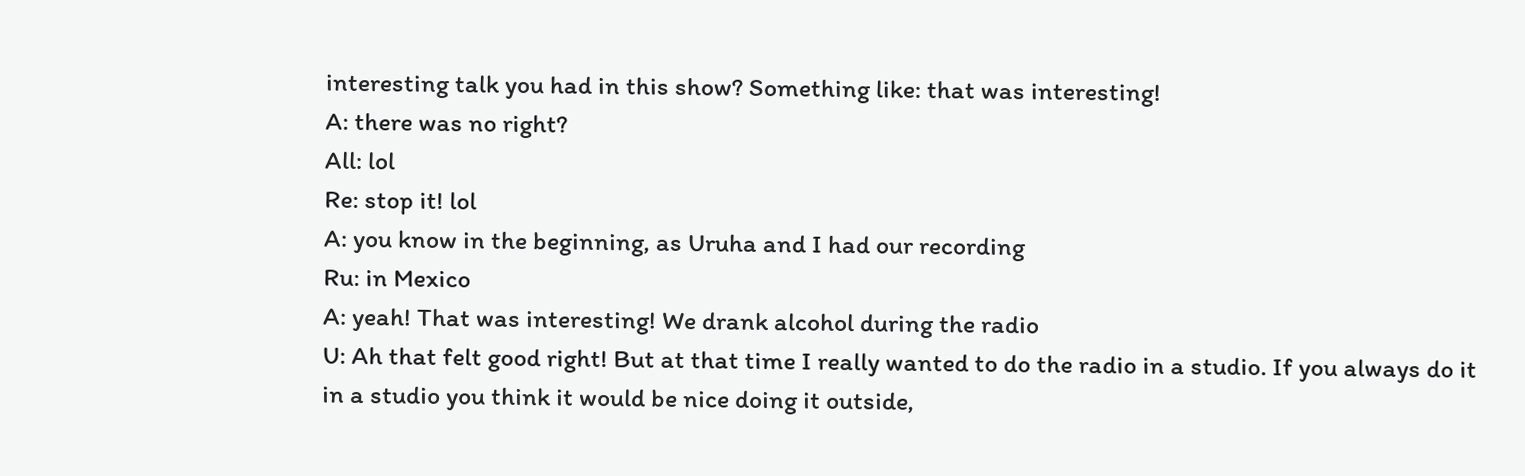interesting talk you had in this show? Something like: that was interesting!
A: there was no right?
All: lol
Re: stop it! lol
A: you know in the beginning, as Uruha and I had our recording
Ru: in Mexico
A: yeah! That was interesting! We drank alcohol during the radio
U: Ah that felt good right! But at that time I really wanted to do the radio in a studio. If you always do it in a studio you think it would be nice doing it outside,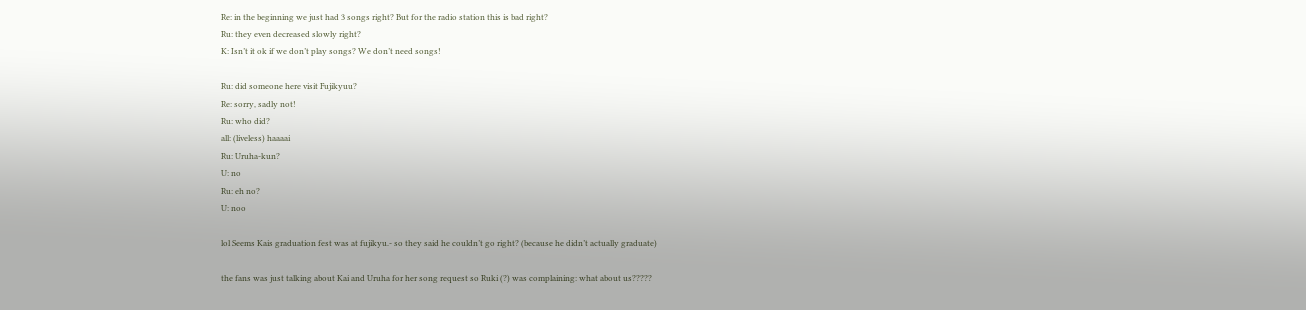Re: in the beginning we just had 3 songs right? But for the radio station this is bad right?
Ru: they even decreased slowly right?
K: Isn’t it ok if we don’t play songs? We don’t need songs!

Ru: did someone here visit Fujikyuu?
Re: sorry, sadly not!
Ru: who did?
all: (liveless) haaaai
Ru: Uruha-kun?
U: no
Ru: eh no?
U: noo

lol Seems Kais graduation fest was at fujikyu.- so they said he couldn’t go right? (because he didn’t actually graduate)

the fans was just talking about Kai and Uruha for her song request so Ruki (?) was complaining: what about us?????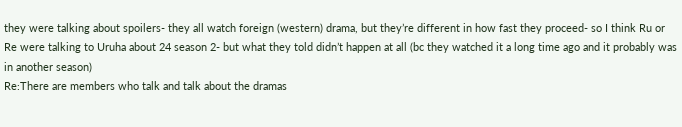they were talking about spoilers- they all watch foreign (western) drama, but they’re different in how fast they proceed- so I think Ru or Re were talking to Uruha about 24 season 2- but what they told didn’t happen at all (bc they watched it a long time ago and it probably was in another season)
Re:There are members who talk and talk about the dramas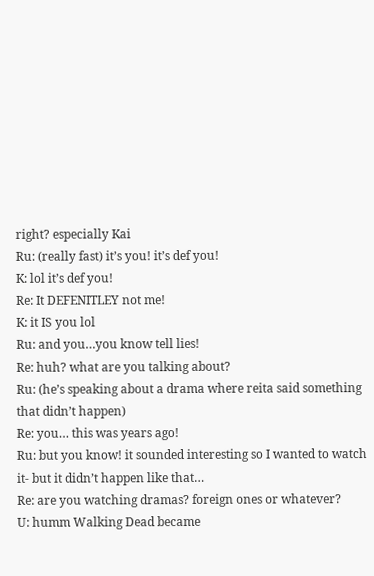right? especially Kai
Ru: (really fast) it’s you! it’s def you!
K: lol it’s def you!
Re: It DEFENITLEY not me!
K: it IS you lol
Ru: and you…you know tell lies!
Re: huh? what are you talking about?
Ru: (he’s speaking about a drama where reita said something that didn’t happen)
Re: you… this was years ago!
Ru: but you know! it sounded interesting so I wanted to watch it- but it didn’t happen like that…
Re: are you watching dramas? foreign ones or whatever?
U: humm Walking Dead became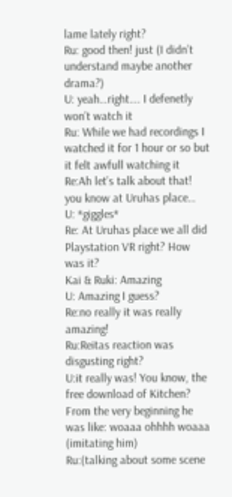lame lately right?
Ru: good then! just (I didn’t understand maybe another drama?)
U: yeah…right…. I defenetly won’t watch it
Ru: While we had recordings I watched it for 1 hour or so but it felt awfull watching it
Re:Ah let’s talk about that! you know at Uruhas place…
U: *giggles*
Re: At Uruhas place we all did Playstation VR right? How was it?
Kai & Ruki: Amazing
U: Amazing I guess?
Re:no really it was really amazing!
Ru:Reitas reaction was disgusting right?
U:it really was! You know, the free download of Kitchen? From the very beginning he was like: woaaa ohhhh woaaa (imitating him)
Ru:(talking about some scene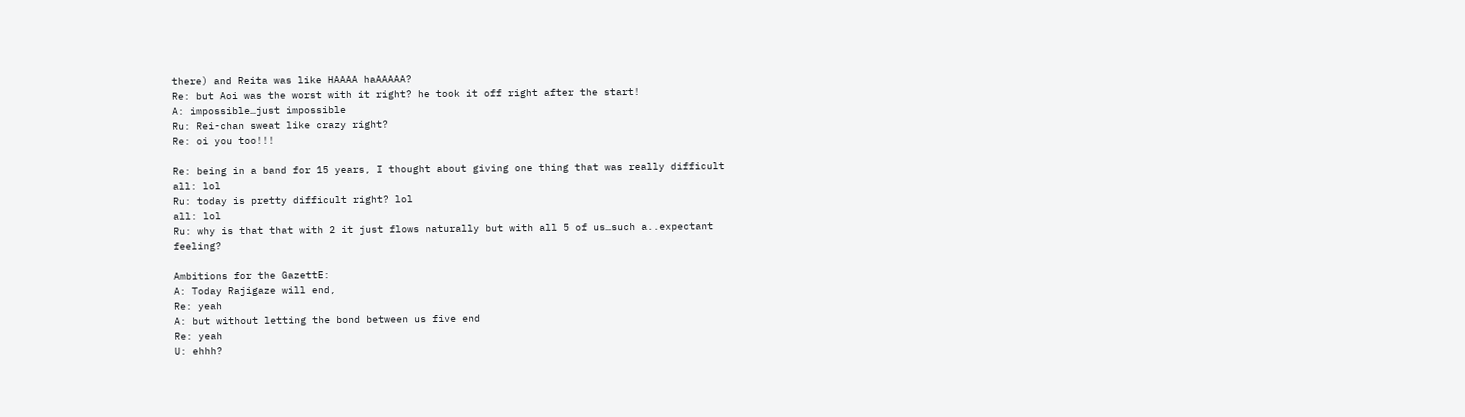there) and Reita was like HAAAA haAAAAA?
Re: but Aoi was the worst with it right? he took it off right after the start!
A: impossible…just impossible
Ru: Rei-chan sweat like crazy right?
Re: oi you too!!!

Re: being in a band for 15 years, I thought about giving one thing that was really difficult
all: lol
Ru: today is pretty difficult right? lol
all: lol
Ru: why is that that with 2 it just flows naturally but with all 5 of us…such a..expectant feeling?

Ambitions for the GazettE:
A: Today Rajigaze will end,
Re: yeah
A: but without letting the bond between us five end
Re: yeah
U: ehhh?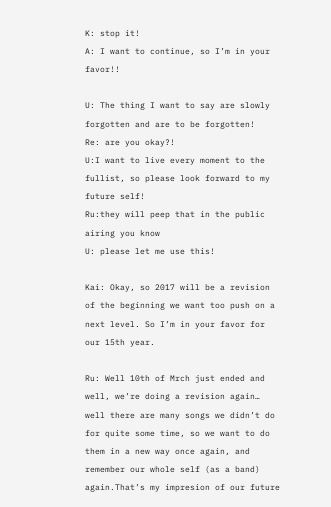K: stop it!
A: I want to continue, so I’m in your favor!!

U: The thing I want to say are slowly forgotten and are to be forgotten!
Re: are you okay?!
U:I want to live every moment to the fullist, so please look forward to my future self!
Ru:they will peep that in the public airing you know
U: please let me use this!

Kai: Okay, so 2017 will be a revision of the beginning we want too push on a next level. So I’m in your favor for our 15th year.

Ru: Well 10th of Mrch just ended and well, we’re doing a revision again… well there are many songs we didn’t do for quite some time, so we want to do them in a new way once again, and remember our whole self (as a band) again.That’s my impresion of our future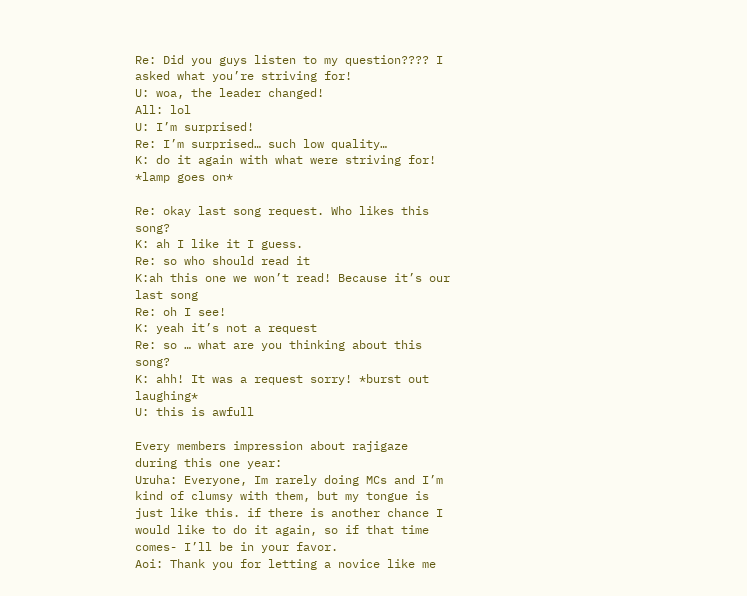Re: Did you guys listen to my question???? I asked what you’re striving for!
U: woa, the leader changed!
All: lol
U: I’m surprised!
Re: I’m surprised… such low quality…
K: do it again with what were striving for!
*lamp goes on*

Re: okay last song request. Who likes this song?
K: ah I like it I guess.
Re: so who should read it
K:ah this one we won’t read! Because it’s our last song
Re: oh I see!
K: yeah it’s not a request
Re: so … what are you thinking about this song?
K: ahh! It was a request sorry! *burst out laughing*
U: this is awfull

Every members impression about rajigaze during this one year:
Uruha: Everyone, Im rarely doing MCs and I’m kind of clumsy with them, but my tongue is just like this. if there is another chance I would like to do it again, so if that time comes- I’ll be in your favor.
Aoi: Thank you for letting a novice like me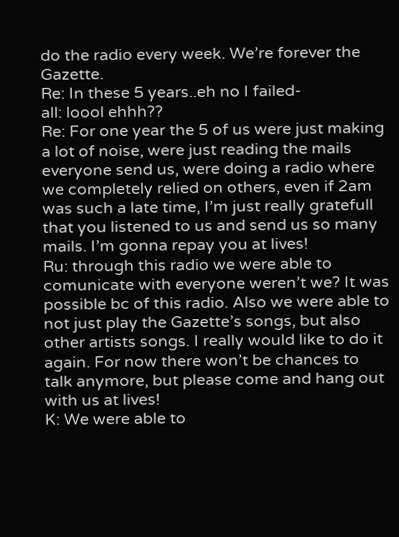do the radio every week. We’re forever the Gazette.
Re: In these 5 years..eh no I failed-
all: loool ehhh??
Re: For one year the 5 of us were just making a lot of noise, were just reading the mails everyone send us, were doing a radio where we completely relied on others, even if 2am was such a late time, I’m just really gratefull that you listened to us and send us so many mails. I’m gonna repay you at lives!
Ru: through this radio we were able to comunicate with everyone weren’t we? It was possible bc of this radio. Also we were able to not just play the Gazette’s songs, but also other artists songs. I really would like to do it again. For now there won’t be chances to talk anymore, but please come and hang out with us at lives!
K: We were able to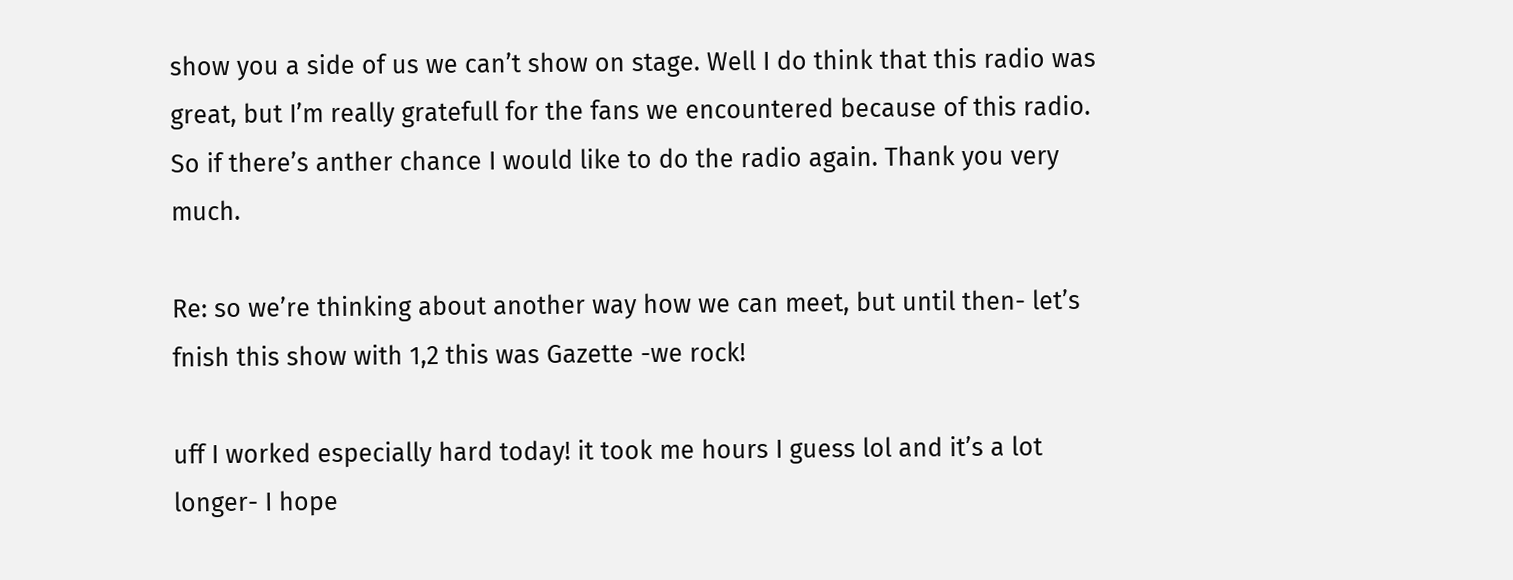show you a side of us we can’t show on stage. Well I do think that this radio was great, but I’m really gratefull for the fans we encountered because of this radio. So if there’s anther chance I would like to do the radio again. Thank you very much.

Re: so we’re thinking about another way how we can meet, but until then- let’s fnish this show with 1,2 this was Gazette -we rock!

uff I worked especially hard today! it took me hours I guess lol and it’s a lot longer- I hope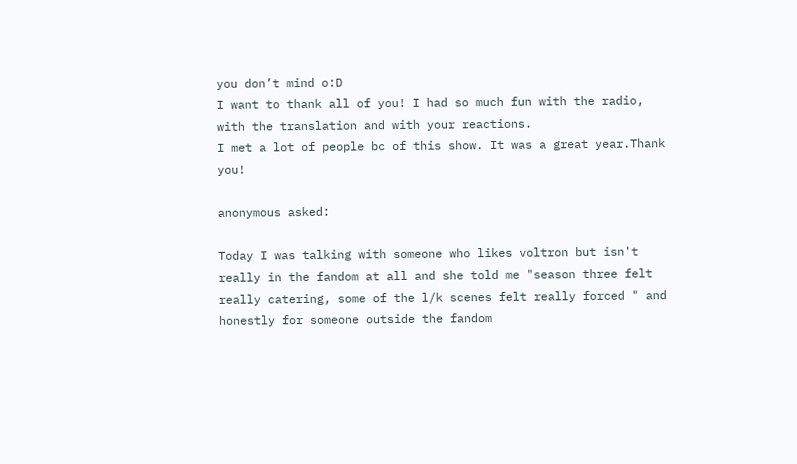you don’t mind o:D
I want to thank all of you! I had so much fun with the radio, with the translation and with your reactions.
I met a lot of people bc of this show. It was a great year.Thank you!

anonymous asked:

Today I was talking with someone who likes voltron but isn't really in the fandom at all and she told me "season three felt really catering, some of the l/k scenes felt really forced " and honestly for someone outside the fandom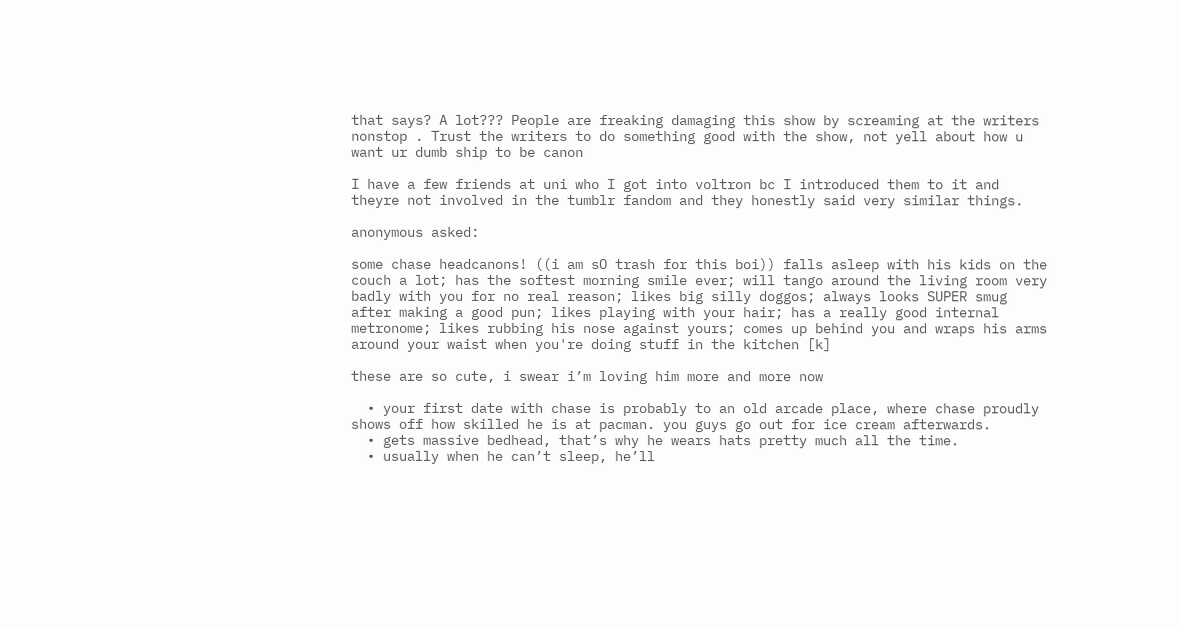that says? A lot??? People are freaking damaging this show by screaming at the writers nonstop . Trust the writers to do something good with the show, not yell about how u want ur dumb ship to be canon

I have a few friends at uni who I got into voltron bc I introduced them to it and theyre not involved in the tumblr fandom and they honestly said very similar things.

anonymous asked:

some chase headcanons! ((i am sO trash for this boi)) falls asleep with his kids on the couch a lot; has the softest morning smile ever; will tango around the living room very badly with you for no real reason; likes big silly doggos; always looks SUPER smug after making a good pun; likes playing with your hair; has a really good internal metronome; likes rubbing his nose against yours; comes up behind you and wraps his arms around your waist when you're doing stuff in the kitchen [k]

these are so cute, i swear i’m loving him more and more now

  • your first date with chase is probably to an old arcade place, where chase proudly shows off how skilled he is at pacman. you guys go out for ice cream afterwards.
  • gets massive bedhead, that’s why he wears hats pretty much all the time.
  • usually when he can’t sleep, he’ll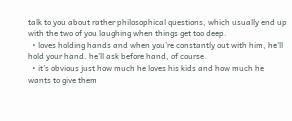talk to you about rather philosophical questions, which usually end up with the two of you laughing when things get too deep.
  • loves holding hands and when you’re constantly out with him, he’ll hold your hand. he’ll ask before hand, of course.
  • it’s obvious just how much he loves his kids and how much he wants to give them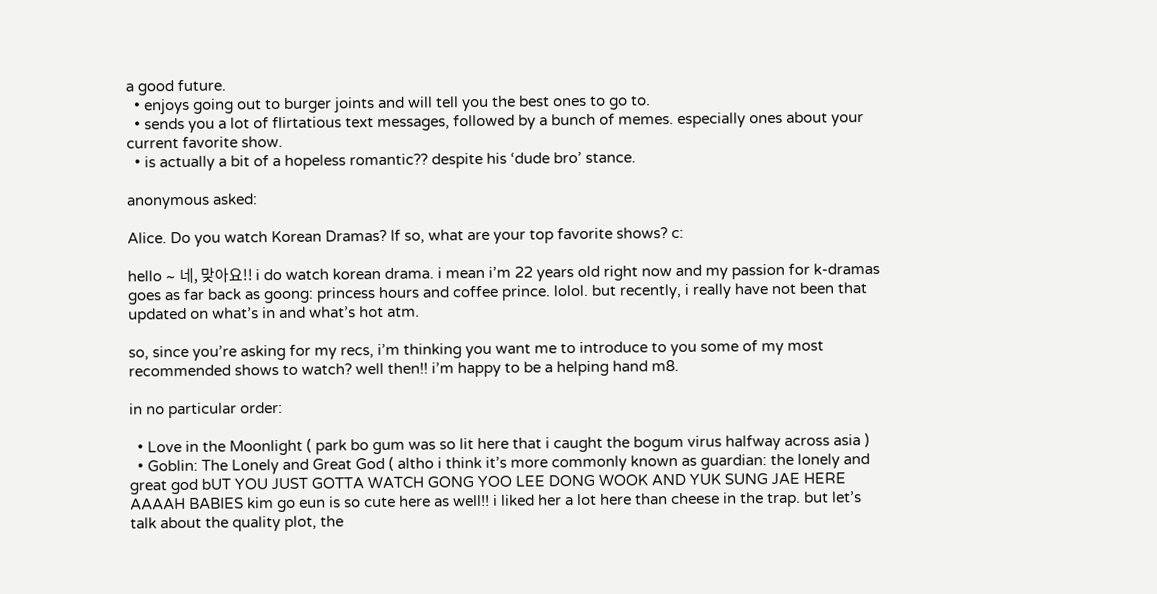a good future.
  • enjoys going out to burger joints and will tell you the best ones to go to.
  • sends you a lot of flirtatious text messages, followed by a bunch of memes. especially ones about your current favorite show.
  • is actually a bit of a hopeless romantic?? despite his ‘dude bro’ stance.

anonymous asked:

Alice. Do you watch Korean Dramas? If so, what are your top favorite shows? c:

hello ~ 네, 맞아요!! i do watch korean drama. i mean i’m 22 years old right now and my passion for k-dramas goes as far back as goong: princess hours and coffee prince. lolol. but recently, i really have not been that updated on what’s in and what’s hot atm.

so, since you’re asking for my recs, i’m thinking you want me to introduce to you some of my most recommended shows to watch? well then!! i’m happy to be a helping hand m8.

in no particular order:

  • Love in the Moonlight ( park bo gum was so lit here that i caught the bogum virus halfway across asia )
  • Goblin: The Lonely and Great God ( altho i think it’s more commonly known as guardian: the lonely and great god bUT YOU JUST GOTTA WATCH GONG YOO LEE DONG WOOK AND YUK SUNG JAE HERE AAAAH BABIES kim go eun is so cute here as well!! i liked her a lot here than cheese in the trap. but let’s talk about the quality plot, the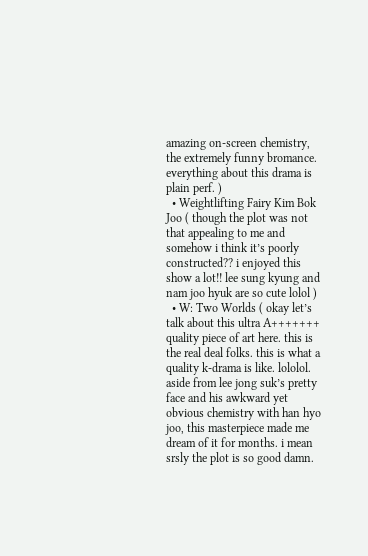amazing on-screen chemistry, the extremely funny bromance. everything about this drama is plain perf. )
  • Weightlifting Fairy Kim Bok Joo ( though the plot was not that appealing to me and somehow i think it’s poorly constructed?? i enjoyed this show a lot!! lee sung kyung and nam joo hyuk are so cute lolol )
  • W: Two Worlds ( okay let’s talk about this ultra A+++++++ quality piece of art here. this is the real deal folks. this is what a quality k-drama is like. lololol. aside from lee jong suk’s pretty face and his awkward yet obvious chemistry with han hyo joo, this masterpiece made me dream of it for months. i mean srsly the plot is so good damn.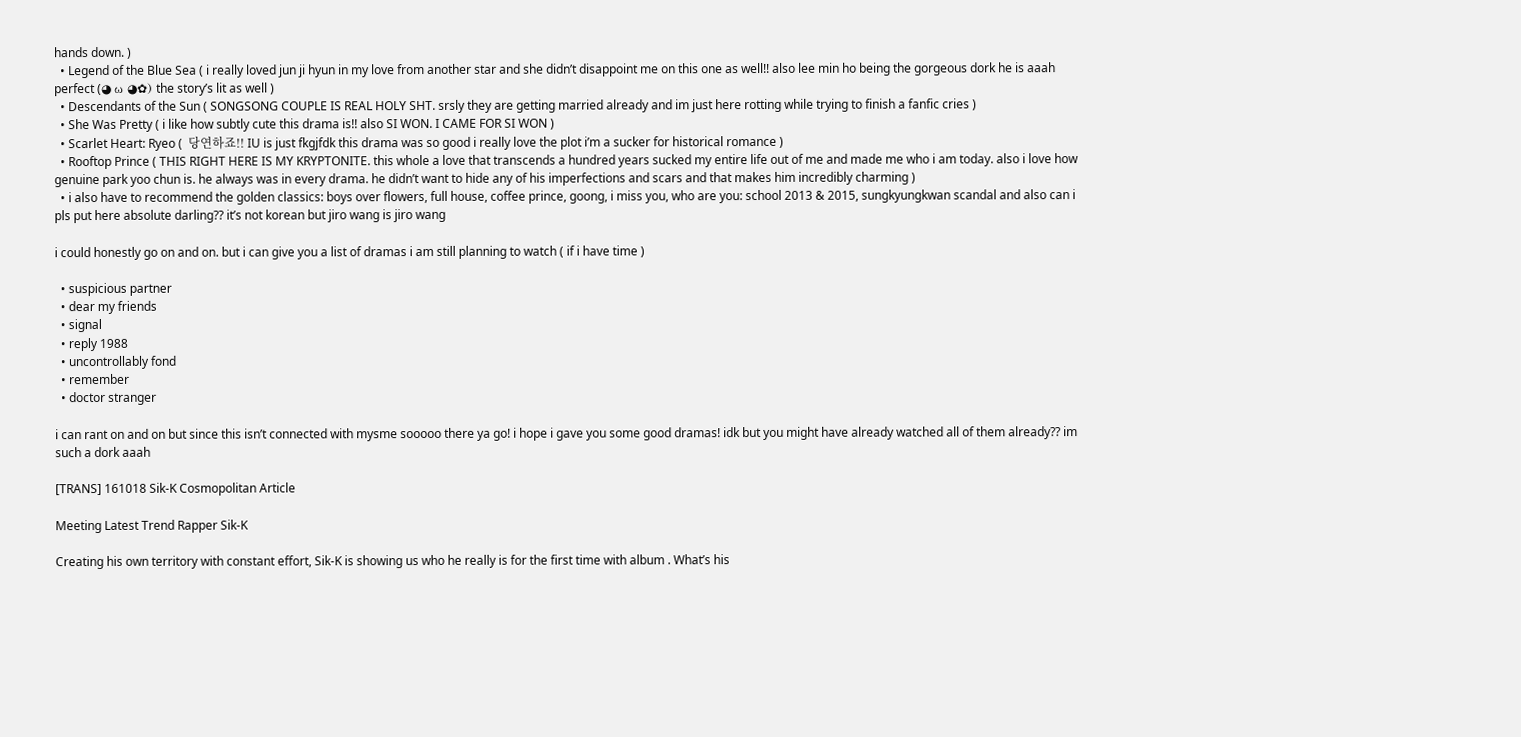hands down. )
  • Legend of the Blue Sea ( i really loved jun ji hyun in my love from another star and she didn’t disappoint me on this one as well!! also lee min ho being the gorgeous dork he is aaah perfect (◕ ω ◕✿) the story’s lit as well )
  • Descendants of the Sun ( SONGSONG COUPLE IS REAL HOLY SHT. srsly they are getting married already and im just here rotting while trying to finish a fanfic cries )
  • She Was Pretty ( i like how subtly cute this drama is!! also SI WON. I CAME FOR SI WON )
  • Scarlet Heart: Ryeo (  당연하죠!! IU is just fkgjfdk this drama was so good i really love the plot i’m a sucker for historical romance )
  • Rooftop Prince ( THIS RIGHT HERE IS MY KRYPTONITE. this whole a love that transcends a hundred years sucked my entire life out of me and made me who i am today. also i love how genuine park yoo chun is. he always was in every drama. he didn’t want to hide any of his imperfections and scars and that makes him incredibly charming )
  • i also have to recommend the golden classics: boys over flowers, full house, coffee prince, goong, i miss you, who are you: school 2013 & 2015, sungkyungkwan scandal and also can i pls put here absolute darling?? it’s not korean but jiro wang is jiro wang

i could honestly go on and on. but i can give you a list of dramas i am still planning to watch ( if i have time )

  • suspicious partner
  • dear my friends
  • signal
  • reply 1988
  • uncontrollably fond
  • remember
  • doctor stranger

i can rant on and on but since this isn’t connected with mysme sooooo there ya go! i hope i gave you some good dramas! idk but you might have already watched all of them already?? im such a dork aaah

[TRANS] 161018 Sik-K Cosmopolitan Article

Meeting Latest Trend Rapper Sik-K

Creating his own territory with constant effort, Sik-K is showing us who he really is for the first time with album . What’s his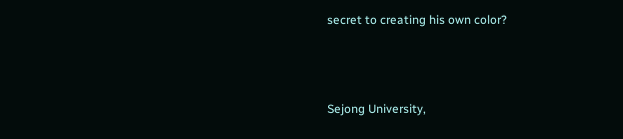secret to creating his own color?



Sejong University,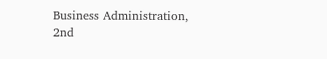Business Administration, 2nd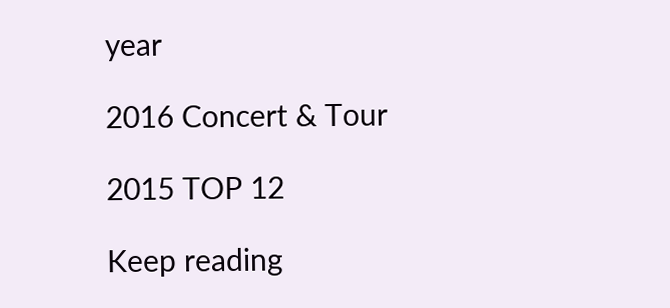year

2016 Concert & Tour

2015 TOP 12

Keep reading